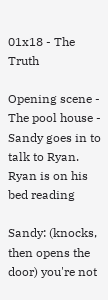01x18 - The Truth

Opening scene - The pool house - Sandy goes in to talk to Ryan. Ryan is on his bed reading

Sandy: (knocks, then opens the door) you're not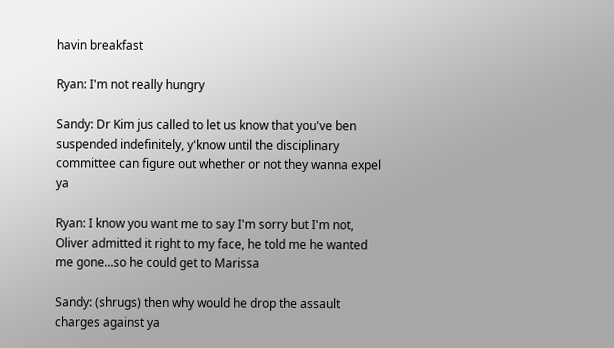havin breakfast

Ryan: I'm not really hungry

Sandy: Dr Kim jus called to let us know that you've ben suspended indefinitely, y'know until the disciplinary committee can figure out whether or not they wanna expel ya

Ryan: I know you want me to say I'm sorry but I'm not, Oliver admitted it right to my face, he told me he wanted me gone...so he could get to Marissa

Sandy: (shrugs) then why would he drop the assault charges against ya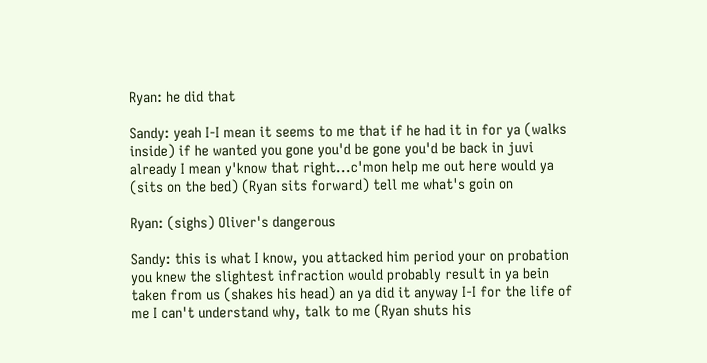Ryan: he did that

Sandy: yeah I-I mean it seems to me that if he had it in for ya (walks inside) if he wanted you gone you'd be gone you'd be back in juvi already I mean y'know that right...c'mon help me out here would ya (sits on the bed) (Ryan sits forward) tell me what's goin on

Ryan: (sighs) Oliver's dangerous

Sandy: this is what I know, you attacked him period your on probation you knew the slightest infraction would probably result in ya bein taken from us (shakes his head) an ya did it anyway I-I for the life of me I can't understand why, talk to me (Ryan shuts his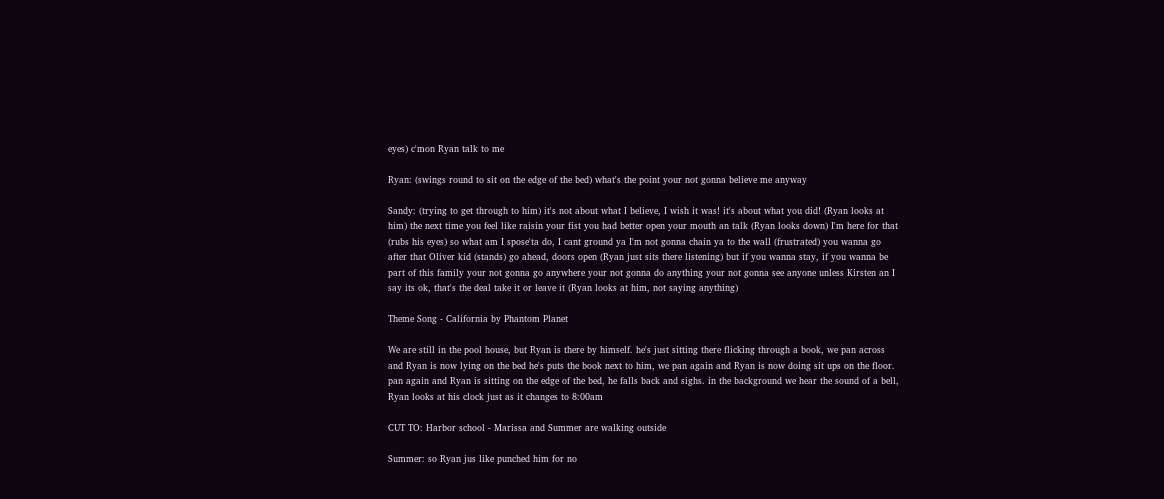eyes) c'mon Ryan talk to me

Ryan: (swings round to sit on the edge of the bed) what's the point your not gonna believe me anyway

Sandy: (trying to get through to him) it's not about what I believe, I wish it was! it's about what you did! (Ryan looks at him) the next time you feel like raisin your fist you had better open your mouth an talk (Ryan looks down) I'm here for that (rubs his eyes) so what am I spose'ta do, I cant ground ya I'm not gonna chain ya to the wall (frustrated) you wanna go after that Oliver kid (stands) go ahead, doors open (Ryan just sits there listening) but if you wanna stay, if you wanna be part of this family your not gonna go anywhere your not gonna do anything your not gonna see anyone unless Kirsten an I say its ok, that's the deal take it or leave it (Ryan looks at him, not saying anything)

Theme Song - California by Phantom Planet

We are still in the pool house, but Ryan is there by himself. he's just sitting there flicking through a book, we pan across and Ryan is now lying on the bed he's puts the book next to him, we pan again and Ryan is now doing sit ups on the floor. pan again and Ryan is sitting on the edge of the bed, he falls back and sighs. in the background we hear the sound of a bell, Ryan looks at his clock just as it changes to 8:00am

CUT TO: Harbor school - Marissa and Summer are walking outside

Summer: so Ryan jus like punched him for no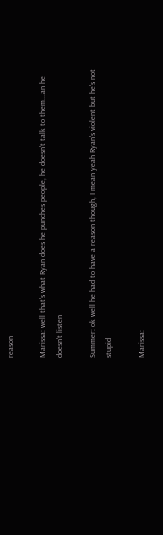reason

Marissa: well that's what Ryan does he punches people, he doesn't talk to them...an he doesn't listen

Summer: ok well he had to have a reason though, I mean yeah Ryan's violent but he's not stupid

Marissa: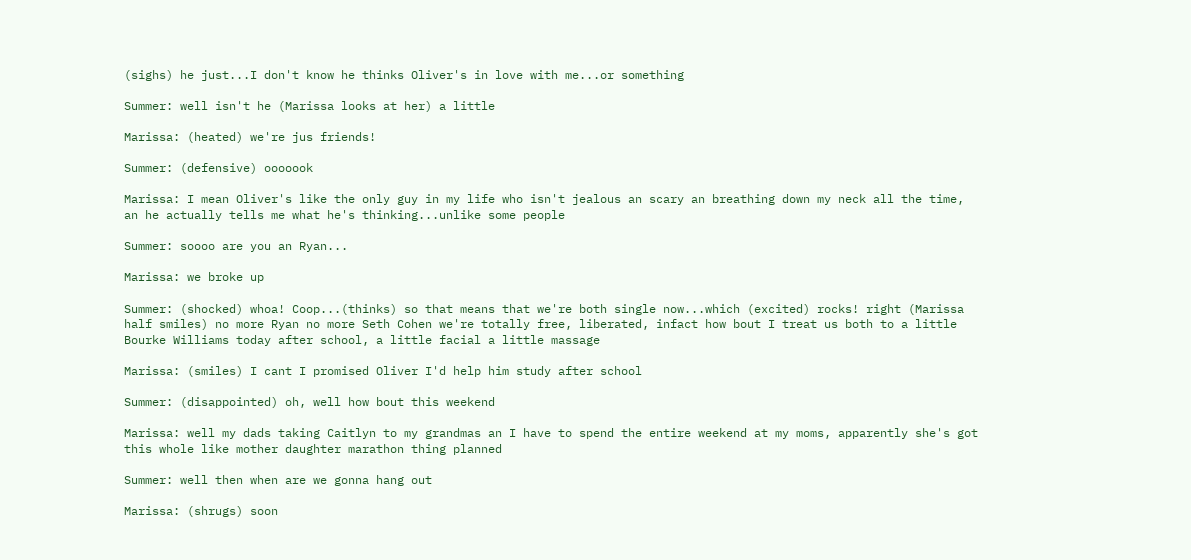(sighs) he just...I don't know he thinks Oliver's in love with me...or something

Summer: well isn't he (Marissa looks at her) a little

Marissa: (heated) we're jus friends!

Summer: (defensive) ooooook

Marissa: I mean Oliver's like the only guy in my life who isn't jealous an scary an breathing down my neck all the time, an he actually tells me what he's thinking...unlike some people

Summer: soooo are you an Ryan...

Marissa: we broke up

Summer: (shocked) whoa! Coop...(thinks) so that means that we're both single now...which (excited) rocks! right (Marissa half smiles) no more Ryan no more Seth Cohen we're totally free, liberated, infact how bout I treat us both to a little Bourke Williams today after school, a little facial a little massage

Marissa: (smiles) I cant I promised Oliver I'd help him study after school

Summer: (disappointed) oh, well how bout this weekend

Marissa: well my dads taking Caitlyn to my grandmas an I have to spend the entire weekend at my moms, apparently she's got this whole like mother daughter marathon thing planned

Summer: well then when are we gonna hang out

Marissa: (shrugs) soon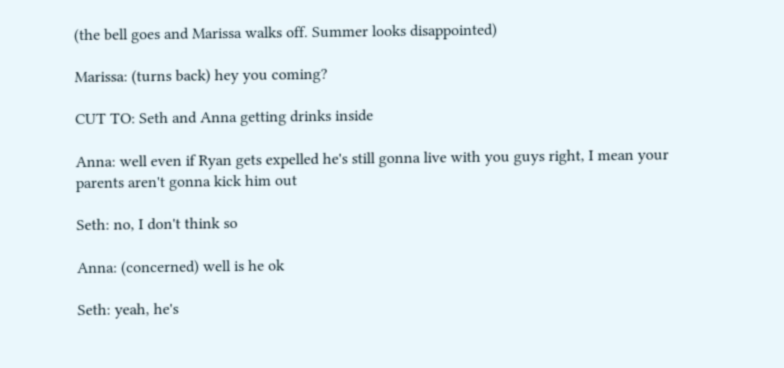(the bell goes and Marissa walks off. Summer looks disappointed)

Marissa: (turns back) hey you coming?

CUT TO: Seth and Anna getting drinks inside

Anna: well even if Ryan gets expelled he's still gonna live with you guys right, I mean your parents aren't gonna kick him out

Seth: no, I don't think so

Anna: (concerned) well is he ok

Seth: yeah, he's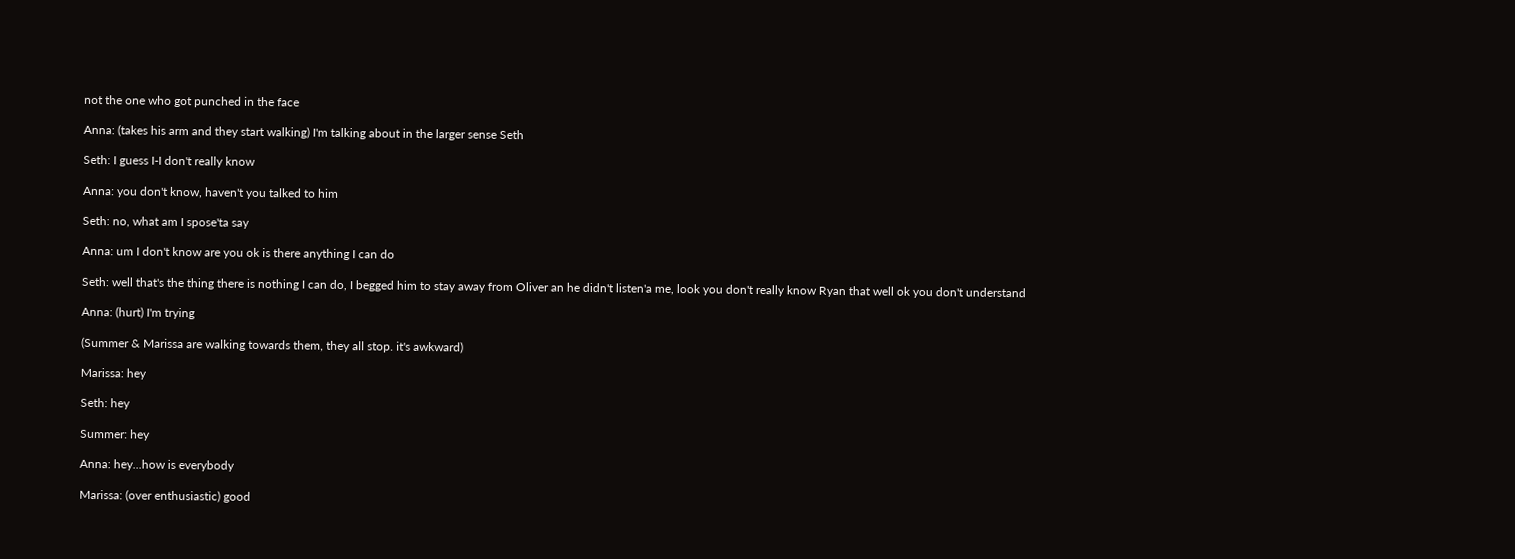not the one who got punched in the face

Anna: (takes his arm and they start walking) I'm talking about in the larger sense Seth

Seth: I guess I-I don't really know

Anna: you don't know, haven't you talked to him

Seth: no, what am I spose'ta say

Anna: um I don't know are you ok is there anything I can do

Seth: well that's the thing there is nothing I can do, I begged him to stay away from Oliver an he didn't listen'a me, look you don't really know Ryan that well ok you don't understand

Anna: (hurt) I'm trying

(Summer & Marissa are walking towards them, they all stop. it's awkward)

Marissa: hey

Seth: hey

Summer: hey

Anna: hey...how is everybody

Marissa: (over enthusiastic) good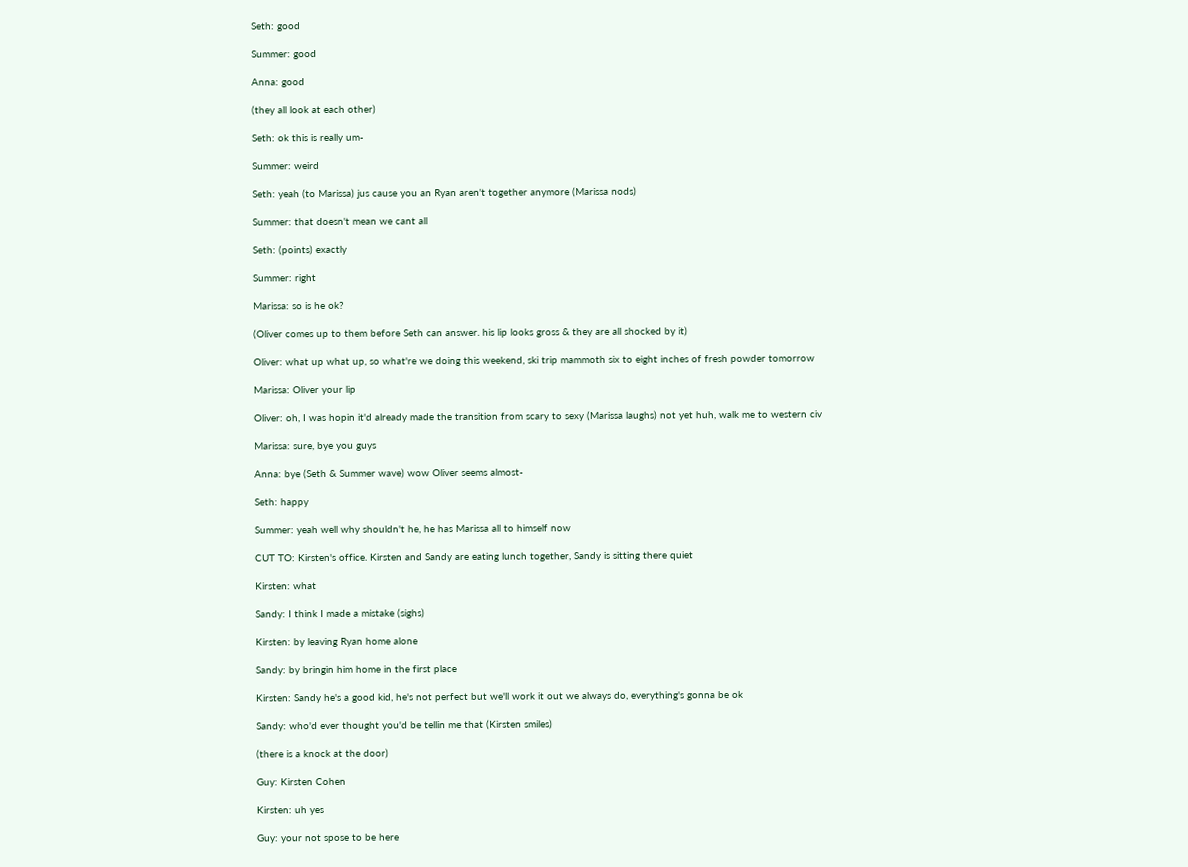Seth: good

Summer: good

Anna: good

(they all look at each other)

Seth: ok this is really um-

Summer: weird

Seth: yeah (to Marissa) jus cause you an Ryan aren't together anymore (Marissa nods)

Summer: that doesn't mean we cant all

Seth: (points) exactly

Summer: right

Marissa: so is he ok?

(Oliver comes up to them before Seth can answer. his lip looks gross & they are all shocked by it)

Oliver: what up what up, so what're we doing this weekend, ski trip mammoth six to eight inches of fresh powder tomorrow

Marissa: Oliver your lip

Oliver: oh, I was hopin it'd already made the transition from scary to sexy (Marissa laughs) not yet huh, walk me to western civ

Marissa: sure, bye you guys

Anna: bye (Seth & Summer wave) wow Oliver seems almost-

Seth: happy

Summer: yeah well why shouldn't he, he has Marissa all to himself now

CUT TO: Kirsten's office. Kirsten and Sandy are eating lunch together, Sandy is sitting there quiet

Kirsten: what

Sandy: I think I made a mistake (sighs)

Kirsten: by leaving Ryan home alone

Sandy: by bringin him home in the first place

Kirsten: Sandy he's a good kid, he's not perfect but we'll work it out we always do, everything's gonna be ok

Sandy: who'd ever thought you'd be tellin me that (Kirsten smiles)

(there is a knock at the door)

Guy: Kirsten Cohen

Kirsten: uh yes

Guy: your not spose to be here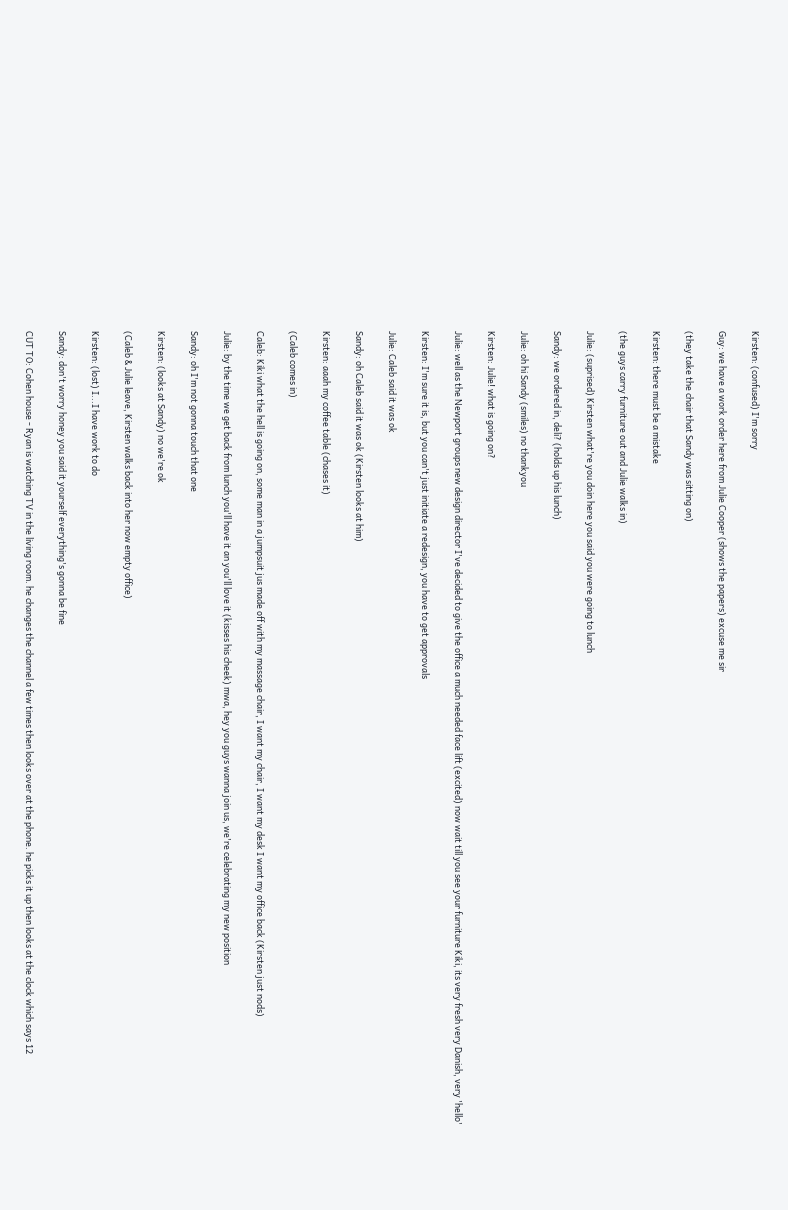Kirsten: (confused) I'm sorry

Guy: we have a work order here from Julie Cooper (shows the papers) excuse me sir

(they take the chair that Sandy was sitting on)

Kirsten: there must be a mistake

(the guys carry furniture out and Julie walks in)

Julie: (suprised) Kirsten what're you doin here you said you were going to lunch

Sandy: we ordered in, deli? (holds up his lunch)

Julie: oh hi Sandy (smiles) no thankyou

Kirsten: Julie! what is going on?

Julie: well as the Newport groups new design director I've decided to give the office a much needed face lift (excited) now wait till you see your furniture Kiki, its very fresh very Danish, very 'hello'

Kirsten: I'm sure it is, but you can't just initiate a redesign, you have to get approvals

Julie: Caleb said it was ok

Sandy: oh Caleb said it was ok (Kirsten looks at him)

Kirsten: aaah my coffee table (chases it)

(Caleb comes in)

Caleb: Kiki what the hell is going on, some man in a jumpsuit jus made off with my massage chair, I want my chair, I want my desk I want my office back (Kirsten just nods)

Julie: by the time we get back from lunch you'll have it an you'll love it (kisses his cheek) mwa, hey you guys wanna join us, we're celebrating my new position

Sandy: oh I'm not gonna touch that one

Kirsten: (looks at Sandy) no we're ok

(Caleb & Julie leave, Kirsten walks back into her now empty office)

Kirsten: (lost) I...I have work to do

Sandy: don't worry honey you said it yourself everything's gonna be fine

CUT TO: Cohen house - Ryan is watching TV in the living room. he changes the channel a few times then looks over at the phone. he picks it up then looks at the clock which says 12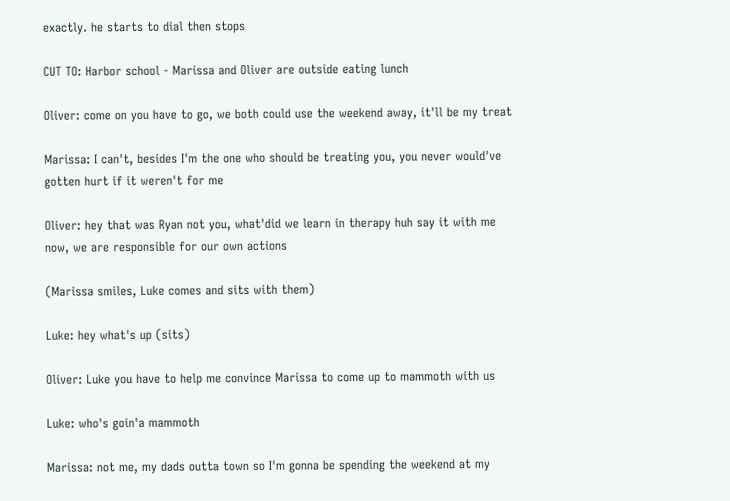exactly. he starts to dial then stops

CUT TO: Harbor school - Marissa and Oliver are outside eating lunch

Oliver: come on you have to go, we both could use the weekend away, it'll be my treat

Marissa: I can't, besides I'm the one who should be treating you, you never would've gotten hurt if it weren't for me

Oliver: hey that was Ryan not you, what'did we learn in therapy huh say it with me now, we are responsible for our own actions

(Marissa smiles, Luke comes and sits with them)

Luke: hey what's up (sits)

Oliver: Luke you have to help me convince Marissa to come up to mammoth with us

Luke: who's goin'a mammoth

Marissa: not me, my dads outta town so I'm gonna be spending the weekend at my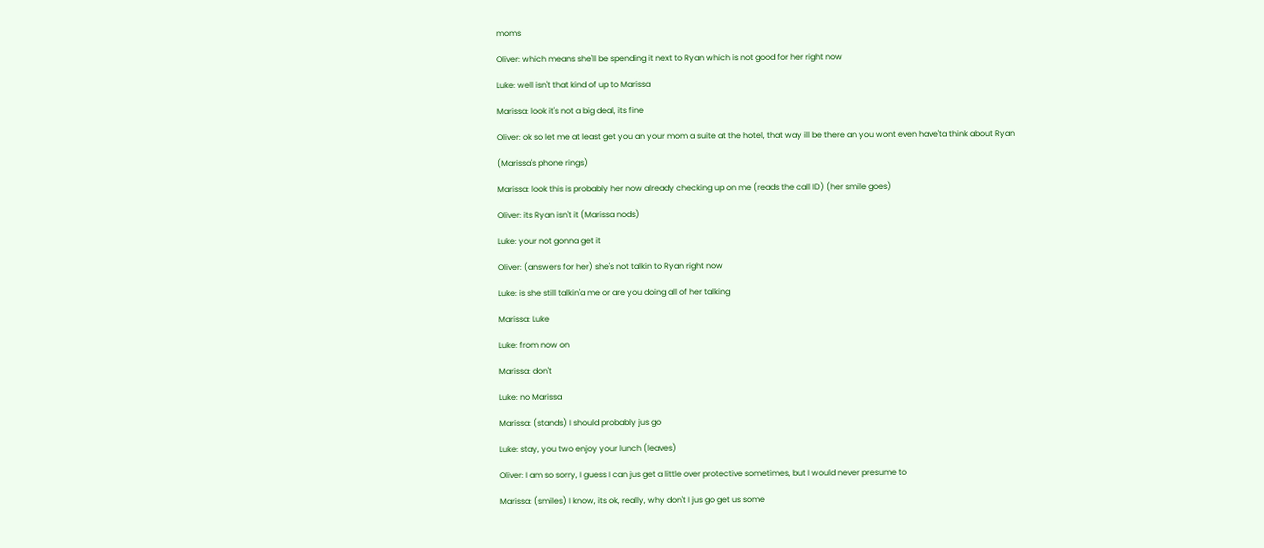moms

Oliver: which means she'll be spending it next to Ryan which is not good for her right now

Luke: well isn't that kind of up to Marissa

Marissa: look it's not a big deal, its fine

Oliver: ok so let me at least get you an your mom a suite at the hotel, that way ill be there an you wont even have'ta think about Ryan

(Marissa's phone rings)

Marissa: look this is probably her now already checking up on me (reads the call ID) (her smile goes)

Oliver: its Ryan isn't it (Marissa nods)

Luke: your not gonna get it

Oliver: (answers for her) she's not talkin to Ryan right now

Luke: is she still talkin'a me or are you doing all of her talking

Marissa: Luke

Luke: from now on

Marissa: don't

Luke: no Marissa

Marissa: (stands) I should probably jus go

Luke: stay, you two enjoy your lunch (leaves)

Oliver: I am so sorry, I guess I can jus get a little over protective sometimes, but I would never presume to

Marissa: (smiles) I know, its ok, really, why don't I jus go get us some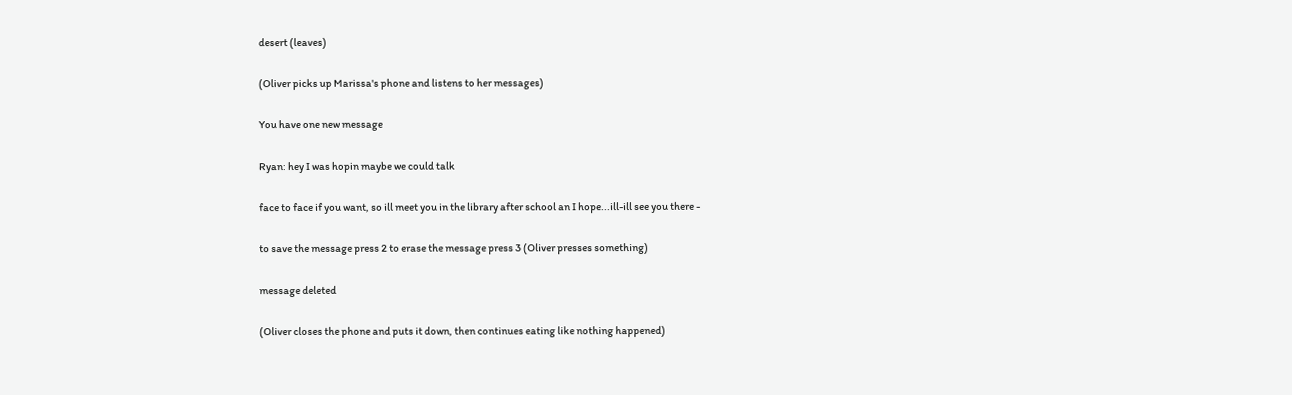desert (leaves)

(Oliver picks up Marissa's phone and listens to her messages)

You have one new message

Ryan: hey I was hopin maybe we could talk

face to face if you want, so ill meet you in the library after school an I hope...ill-ill see you there -

to save the message press 2 to erase the message press 3 (Oliver presses something)

message deleted

(Oliver closes the phone and puts it down, then continues eating like nothing happened)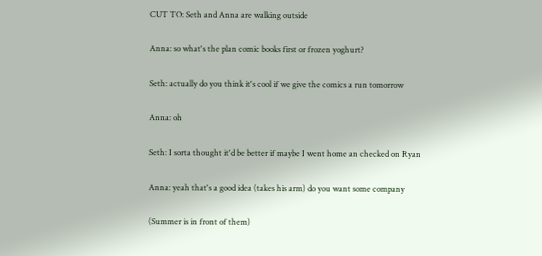CUT TO: Seth and Anna are walking outside

Anna: so what's the plan comic books first or frozen yoghurt?

Seth: actually do you think it's cool if we give the comics a run tomorrow

Anna: oh

Seth: I sorta thought it'd be better if maybe I went home an checked on Ryan

Anna: yeah that's a good idea (takes his arm) do you want some company

(Summer is in front of them)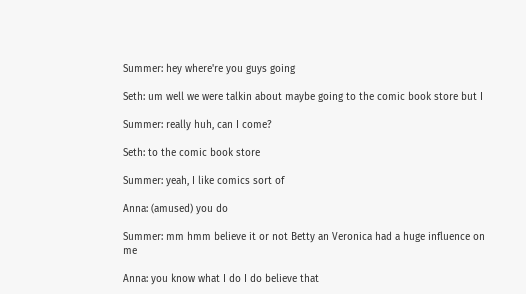Summer: hey where're you guys going

Seth: um well we were talkin about maybe going to the comic book store but I

Summer: really huh, can I come?

Seth: to the comic book store

Summer: yeah, I like comics sort of

Anna: (amused) you do

Summer: mm hmm believe it or not Betty an Veronica had a huge influence on me

Anna: you know what I do I do believe that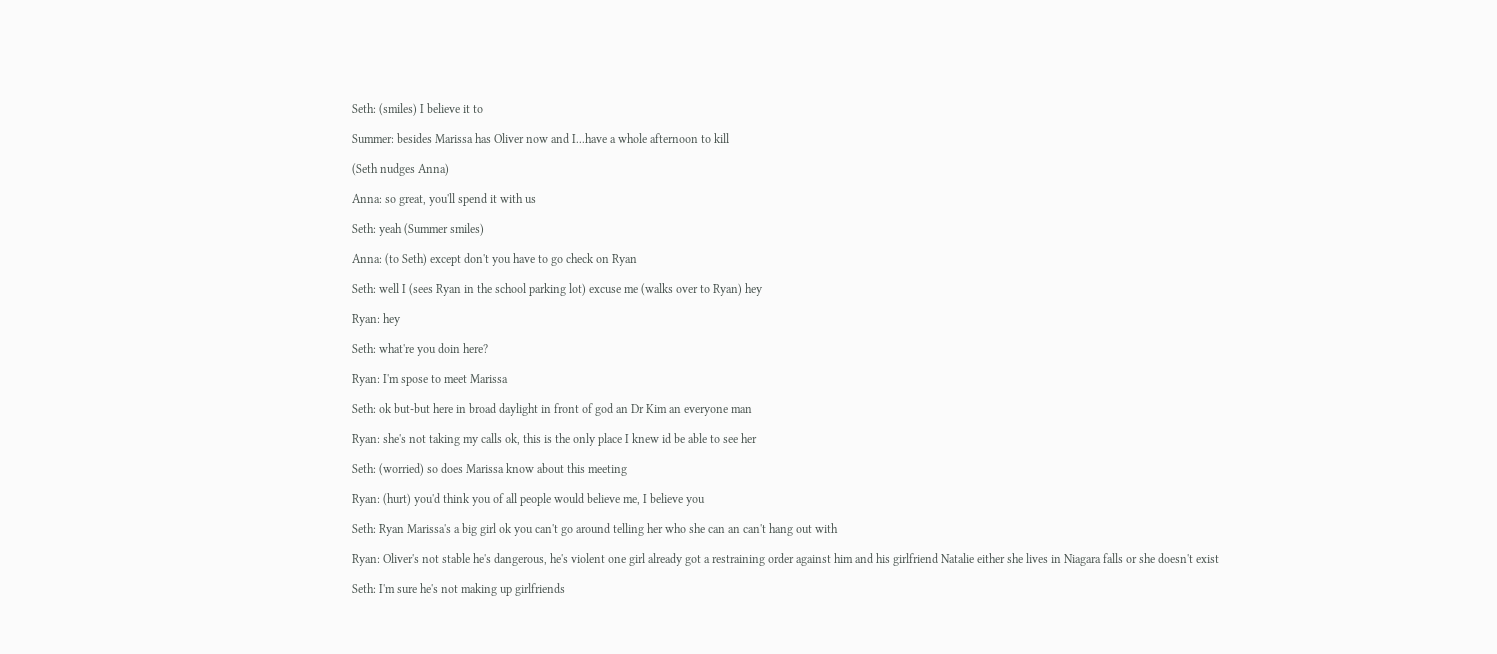Seth: (smiles) I believe it to

Summer: besides Marissa has Oliver now and I...have a whole afternoon to kill

(Seth nudges Anna)

Anna: so great, you'll spend it with us

Seth: yeah (Summer smiles)

Anna: (to Seth) except don't you have to go check on Ryan

Seth: well I (sees Ryan in the school parking lot) excuse me (walks over to Ryan) hey

Ryan: hey

Seth: what're you doin here?

Ryan: I'm spose to meet Marissa

Seth: ok but-but here in broad daylight in front of god an Dr Kim an everyone man

Ryan: she's not taking my calls ok, this is the only place I knew id be able to see her

Seth: (worried) so does Marissa know about this meeting

Ryan: (hurt) you'd think you of all people would believe me, I believe you

Seth: Ryan Marissa's a big girl ok you can't go around telling her who she can an can't hang out with

Ryan: Oliver's not stable he's dangerous, he's violent one girl already got a restraining order against him and his girlfriend Natalie either she lives in Niagara falls or she doesn't exist

Seth: I'm sure he's not making up girlfriends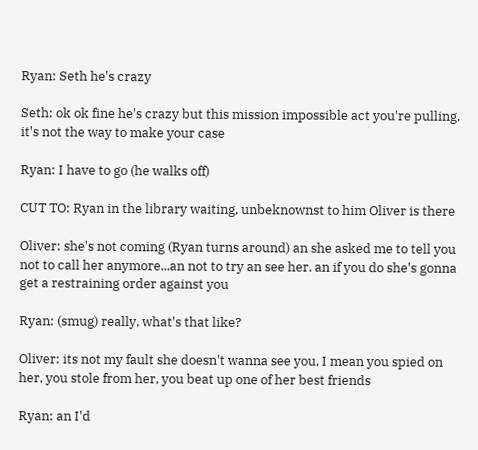Ryan: Seth he's crazy

Seth: ok ok fine he's crazy but this mission impossible act you're pulling, it's not the way to make your case

Ryan: I have to go (he walks off)

CUT TO: Ryan in the library waiting, unbeknownst to him Oliver is there

Oliver: she's not coming (Ryan turns around) an she asked me to tell you not to call her anymore...an not to try an see her. an if you do she's gonna get a restraining order against you

Ryan: (smug) really, what's that like?

Oliver: its not my fault she doesn't wanna see you, I mean you spied on her, you stole from her, you beat up one of her best friends

Ryan: an I'd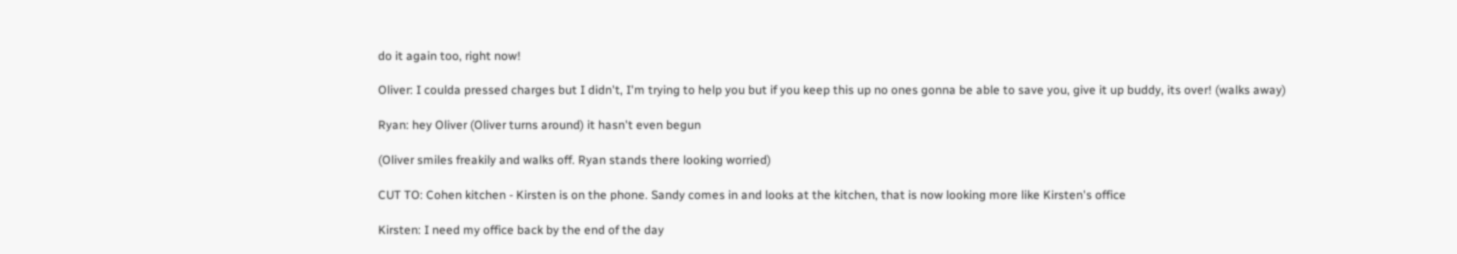do it again too, right now!

Oliver: I coulda pressed charges but I didn't, I'm trying to help you but if you keep this up no ones gonna be able to save you, give it up buddy, its over! (walks away)

Ryan: hey Oliver (Oliver turns around) it hasn't even begun

(Oliver smiles freakily and walks off. Ryan stands there looking worried)

CUT TO: Cohen kitchen - Kirsten is on the phone. Sandy comes in and looks at the kitchen, that is now looking more like Kirsten's office

Kirsten: I need my office back by the end of the day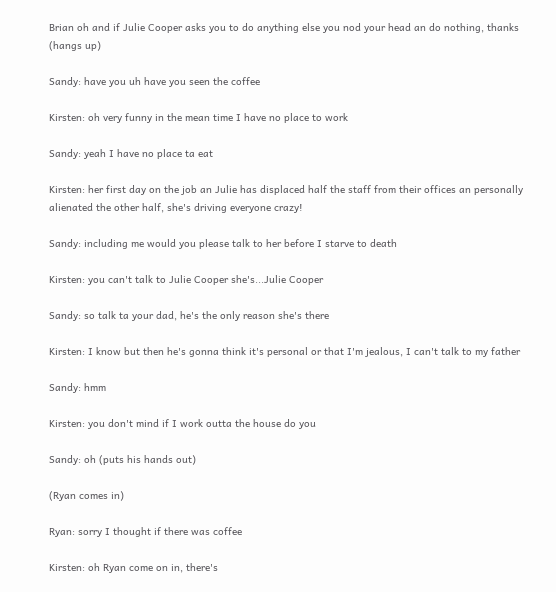Brian oh and if Julie Cooper asks you to do anything else you nod your head an do nothing, thanks (hangs up)

Sandy: have you uh have you seen the coffee

Kirsten: oh very funny in the mean time I have no place to work

Sandy: yeah I have no place ta eat

Kirsten: her first day on the job an Julie has displaced half the staff from their offices an personally alienated the other half, she's driving everyone crazy!

Sandy: including me would you please talk to her before I starve to death

Kirsten: you can't talk to Julie Cooper she's...Julie Cooper

Sandy: so talk ta your dad, he's the only reason she's there

Kirsten: I know but then he's gonna think it's personal or that I'm jealous, I can't talk to my father

Sandy: hmm

Kirsten: you don't mind if I work outta the house do you

Sandy: oh (puts his hands out)

(Ryan comes in)

Ryan: sorry I thought if there was coffee

Kirsten: oh Ryan come on in, there's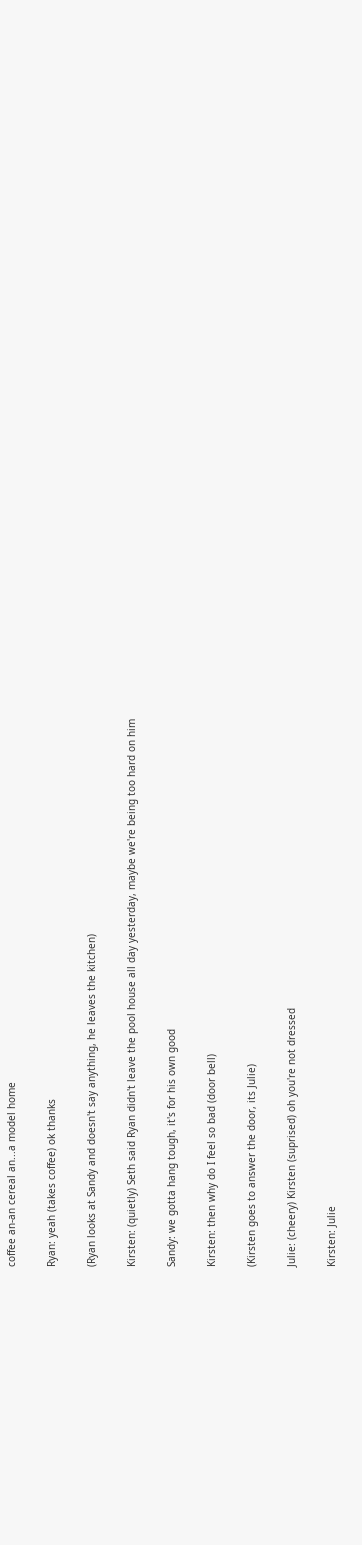coffee an-an cereal an...a model home

Ryan: yeah (takes coffee) ok thanks

(Ryan looks at Sandy and doesn't say anything, he leaves the kitchen)

Kirsten: (quietly) Seth said Ryan didn't leave the pool house all day yesterday, maybe we're being too hard on him

Sandy: we gotta hang tough, it's for his own good

Kirsten: then why do I feel so bad (door bell)

(Kirsten goes to answer the door, its Julie)

Julie: (cheery) Kirsten (suprised) oh you're not dressed

Kirsten: Julie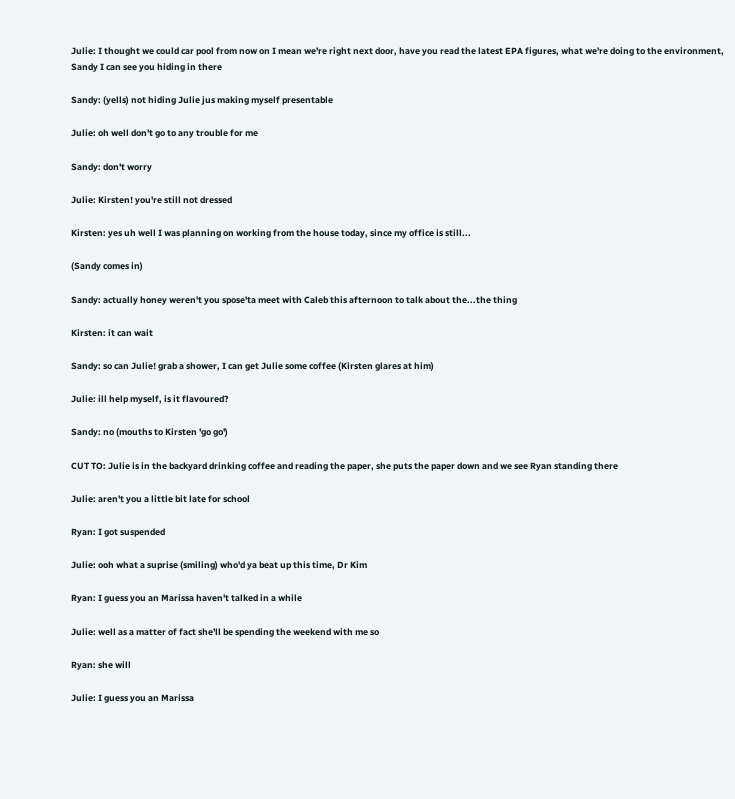Julie: I thought we could car pool from now on I mean we're right next door, have you read the latest EPA figures, what we're doing to the environment, Sandy I can see you hiding in there

Sandy: (yells) not hiding Julie jus making myself presentable

Julie: oh well don't go to any trouble for me

Sandy: don't worry

Julie: Kirsten! you're still not dressed

Kirsten: yes uh well I was planning on working from the house today, since my office is still...

(Sandy comes in)

Sandy: actually honey weren't you spose'ta meet with Caleb this afternoon to talk about the...the thing

Kirsten: it can wait

Sandy: so can Julie! grab a shower, I can get Julie some coffee (Kirsten glares at him)

Julie: ill help myself, is it flavoured?

Sandy: no (mouths to Kirsten 'go go')

CUT TO: Julie is in the backyard drinking coffee and reading the paper, she puts the paper down and we see Ryan standing there

Julie: aren't you a little bit late for school

Ryan: I got suspended

Julie: ooh what a suprise (smiling) who'd ya beat up this time, Dr Kim

Ryan: I guess you an Marissa haven't talked in a while

Julie: well as a matter of fact she'll be spending the weekend with me so

Ryan: she will

Julie: I guess you an Marissa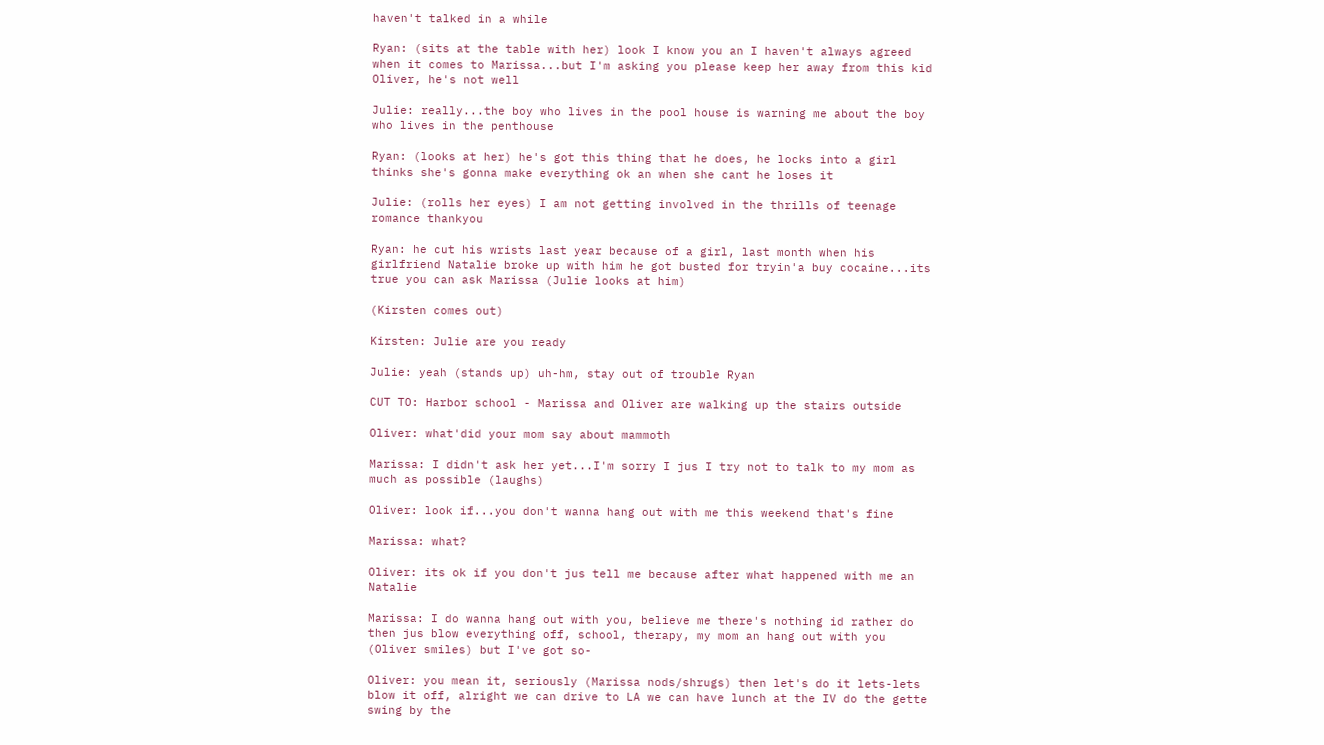haven't talked in a while

Ryan: (sits at the table with her) look I know you an I haven't always agreed when it comes to Marissa...but I'm asking you please keep her away from this kid Oliver, he's not well

Julie: really...the boy who lives in the pool house is warning me about the boy who lives in the penthouse

Ryan: (looks at her) he's got this thing that he does, he locks into a girl thinks she's gonna make everything ok an when she cant he loses it

Julie: (rolls her eyes) I am not getting involved in the thrills of teenage romance thankyou

Ryan: he cut his wrists last year because of a girl, last month when his girlfriend Natalie broke up with him he got busted for tryin'a buy cocaine...its true you can ask Marissa (Julie looks at him)

(Kirsten comes out)

Kirsten: Julie are you ready

Julie: yeah (stands up) uh-hm, stay out of trouble Ryan

CUT TO: Harbor school - Marissa and Oliver are walking up the stairs outside

Oliver: what'did your mom say about mammoth

Marissa: I didn't ask her yet...I'm sorry I jus I try not to talk to my mom as much as possible (laughs)

Oliver: look if...you don't wanna hang out with me this weekend that's fine

Marissa: what?

Oliver: its ok if you don't jus tell me because after what happened with me an Natalie

Marissa: I do wanna hang out with you, believe me there's nothing id rather do then jus blow everything off, school, therapy, my mom an hang out with you (Oliver smiles) but I've got so-

Oliver: you mean it, seriously (Marissa nods/shrugs) then let's do it lets-lets blow it off, alright we can drive to LA we can have lunch at the IV do the gette swing by the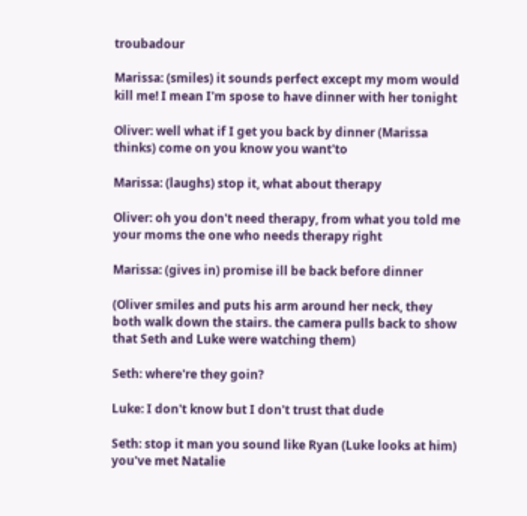troubadour

Marissa: (smiles) it sounds perfect except my mom would kill me! I mean I'm spose to have dinner with her tonight

Oliver: well what if I get you back by dinner (Marissa thinks) come on you know you want'to

Marissa: (laughs) stop it, what about therapy

Oliver: oh you don't need therapy, from what you told me your moms the one who needs therapy right

Marissa: (gives in) promise ill be back before dinner

(Oliver smiles and puts his arm around her neck, they both walk down the stairs. the camera pulls back to show that Seth and Luke were watching them)

Seth: where're they goin?

Luke: I don't know but I don't trust that dude

Seth: stop it man you sound like Ryan (Luke looks at him) you've met Natalie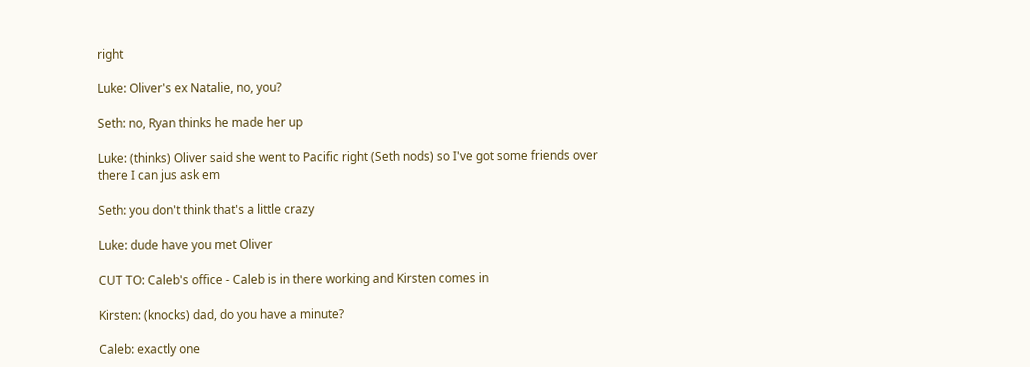right

Luke: Oliver's ex Natalie, no, you?

Seth: no, Ryan thinks he made her up

Luke: (thinks) Oliver said she went to Pacific right (Seth nods) so I've got some friends over there I can jus ask em

Seth: you don't think that's a little crazy

Luke: dude have you met Oliver

CUT TO: Caleb's office - Caleb is in there working and Kirsten comes in

Kirsten: (knocks) dad, do you have a minute?

Caleb: exactly one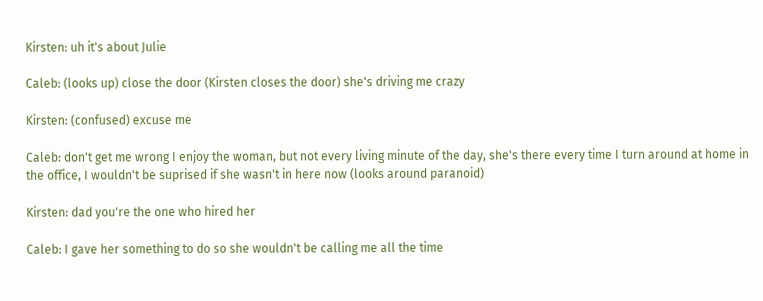Kirsten: uh it's about Julie

Caleb: (looks up) close the door (Kirsten closes the door) she's driving me crazy

Kirsten: (confused) excuse me

Caleb: don't get me wrong I enjoy the woman, but not every living minute of the day, she's there every time I turn around at home in the office, I wouldn't be suprised if she wasn't in here now (looks around paranoid)

Kirsten: dad you're the one who hired her

Caleb: I gave her something to do so she wouldn't be calling me all the time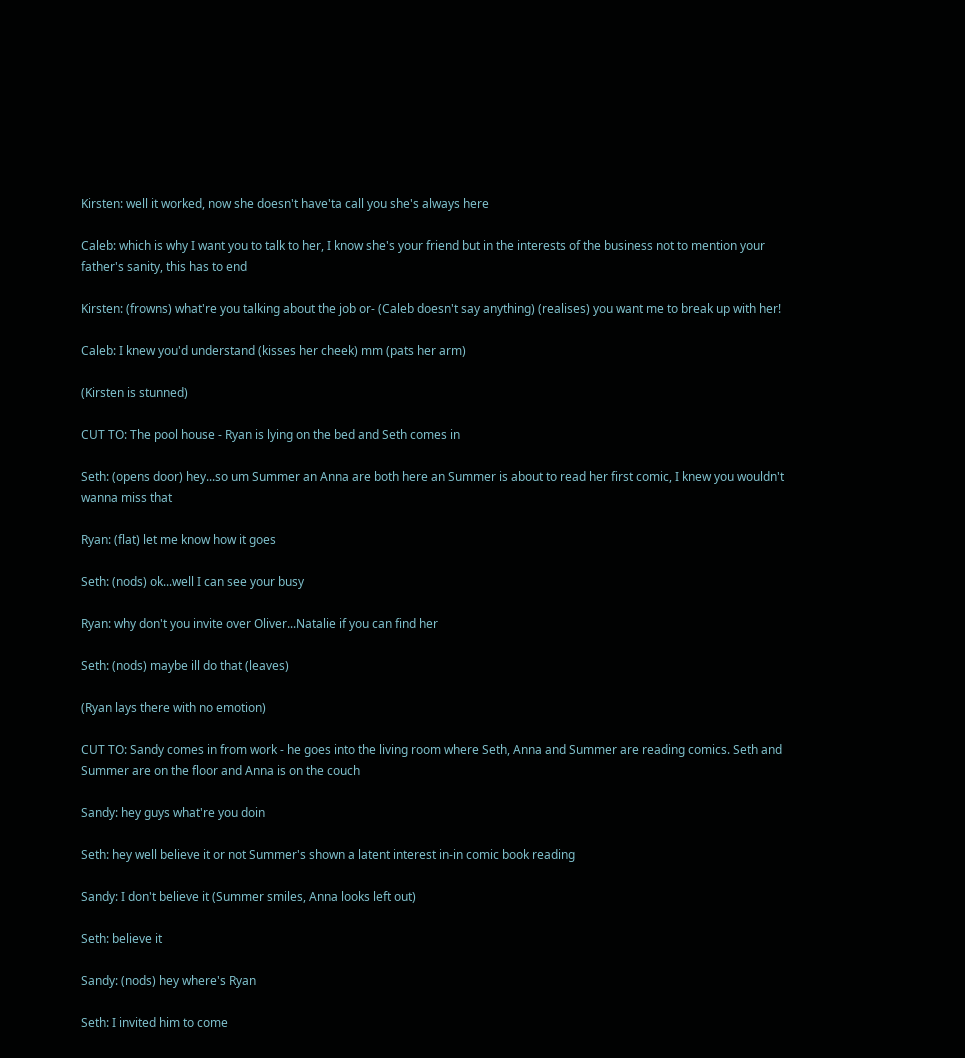Kirsten: well it worked, now she doesn't have'ta call you she's always here

Caleb: which is why I want you to talk to her, I know she's your friend but in the interests of the business not to mention your father's sanity, this has to end

Kirsten: (frowns) what're you talking about the job or- (Caleb doesn't say anything) (realises) you want me to break up with her!

Caleb: I knew you'd understand (kisses her cheek) mm (pats her arm)

(Kirsten is stunned)

CUT TO: The pool house - Ryan is lying on the bed and Seth comes in

Seth: (opens door) hey...so um Summer an Anna are both here an Summer is about to read her first comic, I knew you wouldn't wanna miss that

Ryan: (flat) let me know how it goes

Seth: (nods) ok...well I can see your busy

Ryan: why don't you invite over Oliver...Natalie if you can find her

Seth: (nods) maybe ill do that (leaves)

(Ryan lays there with no emotion)

CUT TO: Sandy comes in from work - he goes into the living room where Seth, Anna and Summer are reading comics. Seth and Summer are on the floor and Anna is on the couch

Sandy: hey guys what're you doin

Seth: hey well believe it or not Summer's shown a latent interest in-in comic book reading

Sandy: I don't believe it (Summer smiles, Anna looks left out)

Seth: believe it

Sandy: (nods) hey where's Ryan

Seth: I invited him to come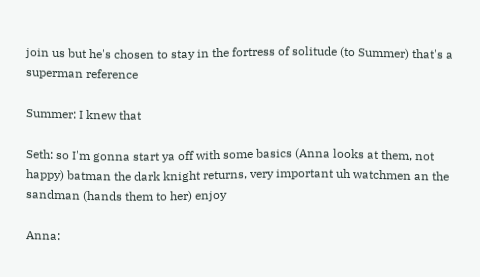join us but he's chosen to stay in the fortress of solitude (to Summer) that's a superman reference

Summer: I knew that

Seth: so I'm gonna start ya off with some basics (Anna looks at them, not happy) batman the dark knight returns, very important uh watchmen an the sandman (hands them to her) enjoy

Anna: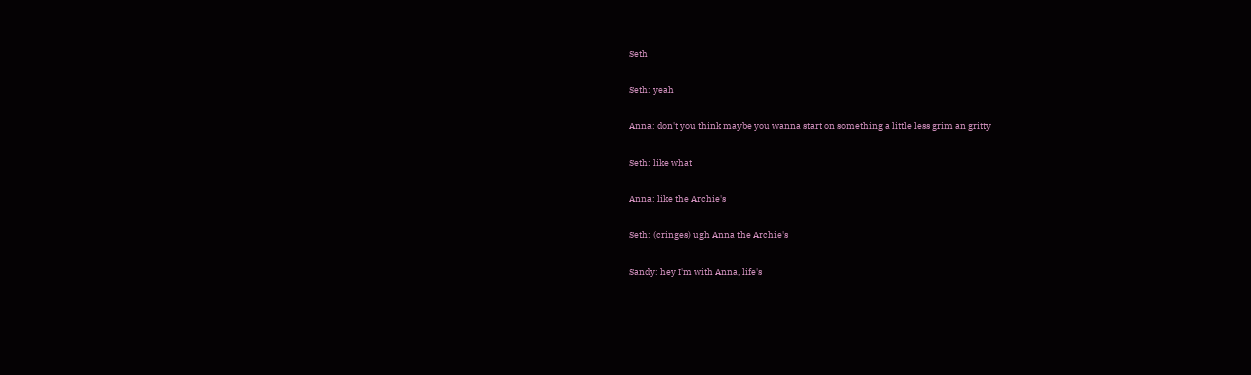Seth

Seth: yeah

Anna: don't you think maybe you wanna start on something a little less grim an gritty

Seth: like what

Anna: like the Archie's

Seth: (cringes) ugh Anna the Archie's

Sandy: hey I'm with Anna, life's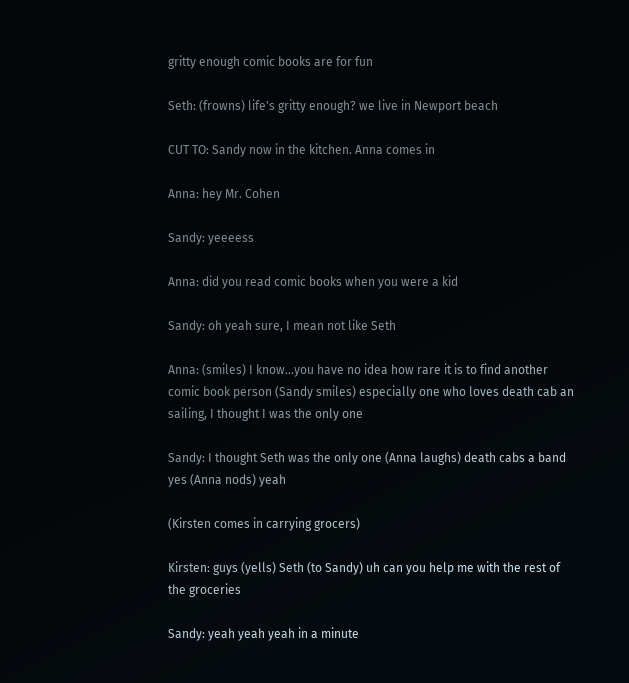gritty enough comic books are for fun

Seth: (frowns) life's gritty enough? we live in Newport beach

CUT TO: Sandy now in the kitchen. Anna comes in

Anna: hey Mr. Cohen

Sandy: yeeeess

Anna: did you read comic books when you were a kid

Sandy: oh yeah sure, I mean not like Seth

Anna: (smiles) I know...you have no idea how rare it is to find another comic book person (Sandy smiles) especially one who loves death cab an sailing, I thought I was the only one

Sandy: I thought Seth was the only one (Anna laughs) death cabs a band yes (Anna nods) yeah

(Kirsten comes in carrying grocers)

Kirsten: guys (yells) Seth (to Sandy) uh can you help me with the rest of the groceries

Sandy: yeah yeah yeah in a minute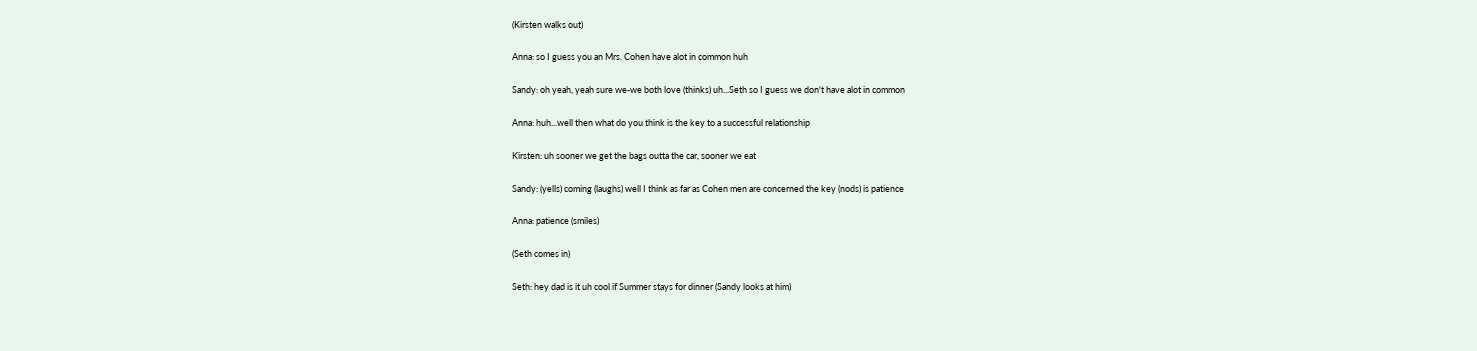(Kirsten walks out)

Anna: so I guess you an Mrs. Cohen have alot in common huh

Sandy: oh yeah, yeah sure we-we both love (thinks) uh...Seth so I guess we don't have alot in common

Anna: huh...well then what do you think is the key to a successful relationship

Kirsten: uh sooner we get the bags outta the car, sooner we eat

Sandy: (yells) coming (laughs) well I think as far as Cohen men are concerned the key (nods) is patience

Anna: patience (smiles)

(Seth comes in)

Seth: hey dad is it uh cool if Summer stays for dinner (Sandy looks at him)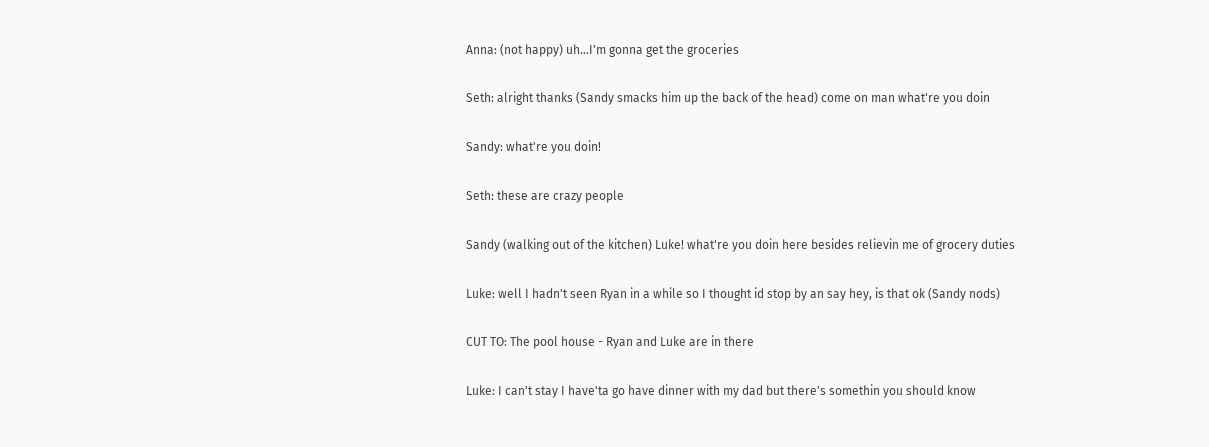Anna: (not happy) uh...I'm gonna get the groceries

Seth: alright thanks (Sandy smacks him up the back of the head) come on man what're you doin

Sandy: what're you doin!

Seth: these are crazy people

Sandy (walking out of the kitchen) Luke! what're you doin here besides relievin me of grocery duties

Luke: well I hadn't seen Ryan in a while so I thought id stop by an say hey, is that ok (Sandy nods)

CUT TO: The pool house - Ryan and Luke are in there

Luke: I can't stay I have'ta go have dinner with my dad but there's somethin you should know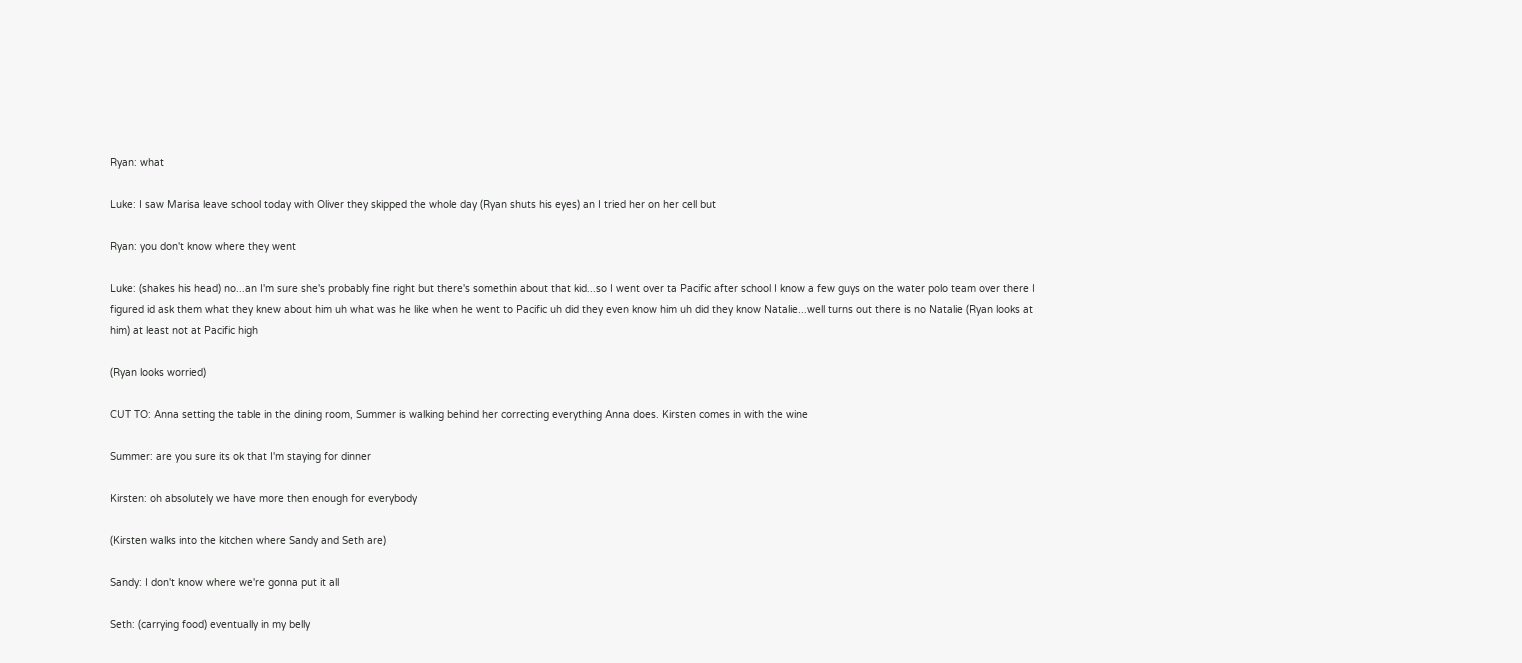Ryan: what

Luke: I saw Marisa leave school today with Oliver they skipped the whole day (Ryan shuts his eyes) an I tried her on her cell but

Ryan: you don't know where they went

Luke: (shakes his head) no...an I'm sure she's probably fine right but there's somethin about that kid...so I went over ta Pacific after school I know a few guys on the water polo team over there I figured id ask them what they knew about him uh what was he like when he went to Pacific uh did they even know him uh did they know Natalie...well turns out there is no Natalie (Ryan looks at him) at least not at Pacific high

(Ryan looks worried)

CUT TO: Anna setting the table in the dining room, Summer is walking behind her correcting everything Anna does. Kirsten comes in with the wine

Summer: are you sure its ok that I'm staying for dinner

Kirsten: oh absolutely we have more then enough for everybody

(Kirsten walks into the kitchen where Sandy and Seth are)

Sandy: I don't know where we're gonna put it all

Seth: (carrying food) eventually in my belly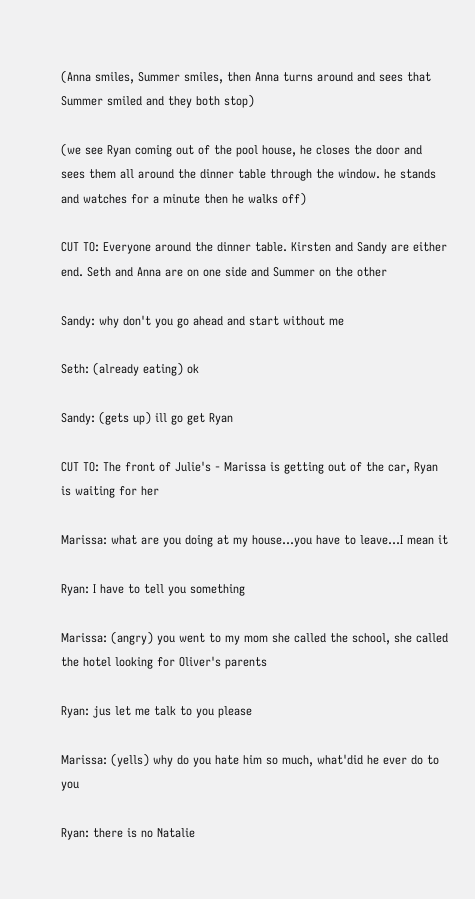(Anna smiles, Summer smiles, then Anna turns around and sees that Summer smiled and they both stop)

(we see Ryan coming out of the pool house, he closes the door and sees them all around the dinner table through the window. he stands and watches for a minute then he walks off)

CUT TO: Everyone around the dinner table. Kirsten and Sandy are either end. Seth and Anna are on one side and Summer on the other

Sandy: why don't you go ahead and start without me

Seth: (already eating) ok

Sandy: (gets up) ill go get Ryan

CUT TO: The front of Julie's - Marissa is getting out of the car, Ryan is waiting for her

Marissa: what are you doing at my house...you have to leave...I mean it

Ryan: I have to tell you something

Marissa: (angry) you went to my mom she called the school, she called the hotel looking for Oliver's parents

Ryan: jus let me talk to you please

Marissa: (yells) why do you hate him so much, what'did he ever do to you

Ryan: there is no Natalie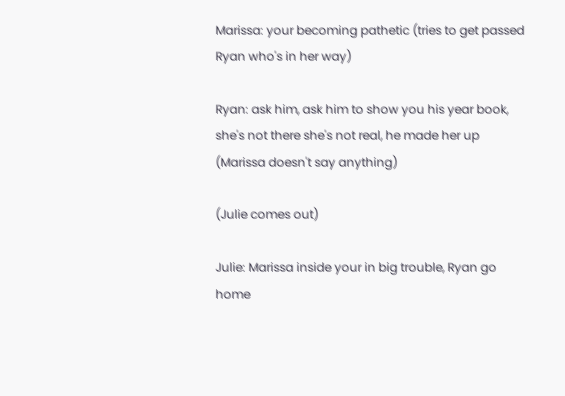Marissa: your becoming pathetic (tries to get passed Ryan who's in her way)

Ryan: ask him, ask him to show you his year book, she's not there she's not real, he made her up (Marissa doesn't say anything)

(Julie comes out)

Julie: Marissa inside your in big trouble, Ryan go home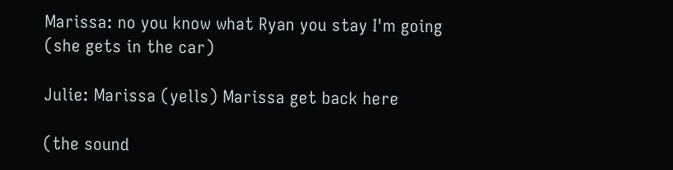Marissa: no you know what Ryan you stay I'm going (she gets in the car)

Julie: Marissa (yells) Marissa get back here

(the sound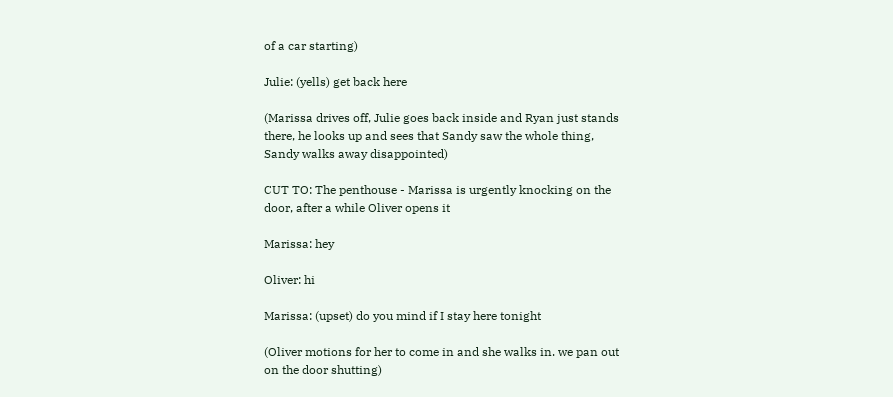of a car starting)

Julie: (yells) get back here

(Marissa drives off, Julie goes back inside and Ryan just stands there, he looks up and sees that Sandy saw the whole thing, Sandy walks away disappointed)

CUT TO: The penthouse - Marissa is urgently knocking on the door, after a while Oliver opens it

Marissa: hey

Oliver: hi

Marissa: (upset) do you mind if I stay here tonight

(Oliver motions for her to come in and she walks in. we pan out on the door shutting)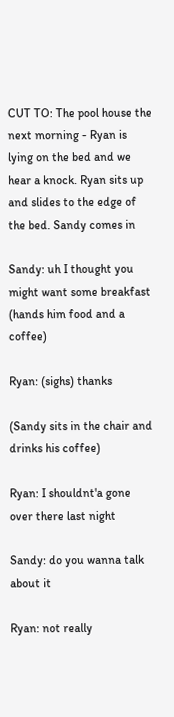CUT TO: The pool house the next morning - Ryan is lying on the bed and we hear a knock. Ryan sits up and slides to the edge of the bed. Sandy comes in

Sandy: uh I thought you might want some breakfast (hands him food and a coffee)

Ryan: (sighs) thanks

(Sandy sits in the chair and drinks his coffee)

Ryan: I shouldnt'a gone over there last night

Sandy: do you wanna talk about it

Ryan: not really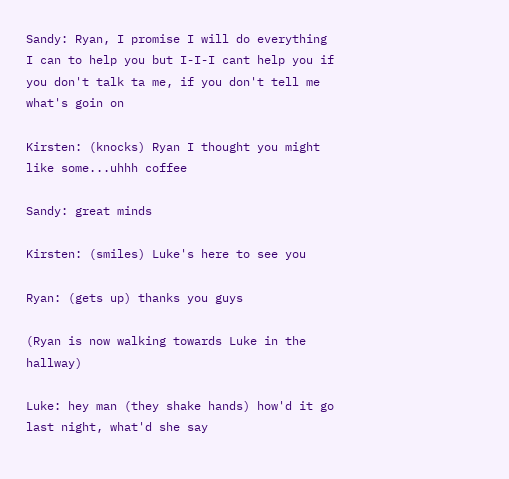Sandy: Ryan, I promise I will do everything I can to help you but I-I-I cant help you if you don't talk ta me, if you don't tell me what's goin on

Kirsten: (knocks) Ryan I thought you might like some...uhhh coffee

Sandy: great minds

Kirsten: (smiles) Luke's here to see you

Ryan: (gets up) thanks you guys

(Ryan is now walking towards Luke in the hallway)

Luke: hey man (they shake hands) how'd it go last night, what'd she say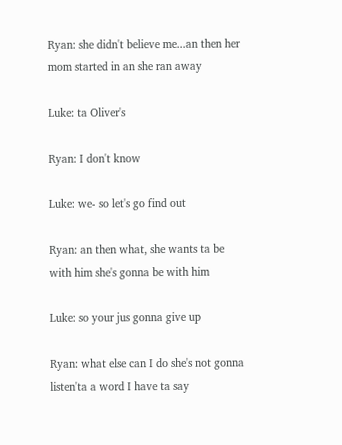Ryan: she didn't believe me...an then her mom started in an she ran away

Luke: ta Oliver's

Ryan: I don't know

Luke: we- so let's go find out

Ryan: an then what, she wants ta be with him she's gonna be with him

Luke: so your jus gonna give up

Ryan: what else can I do she's not gonna listen'ta a word I have ta say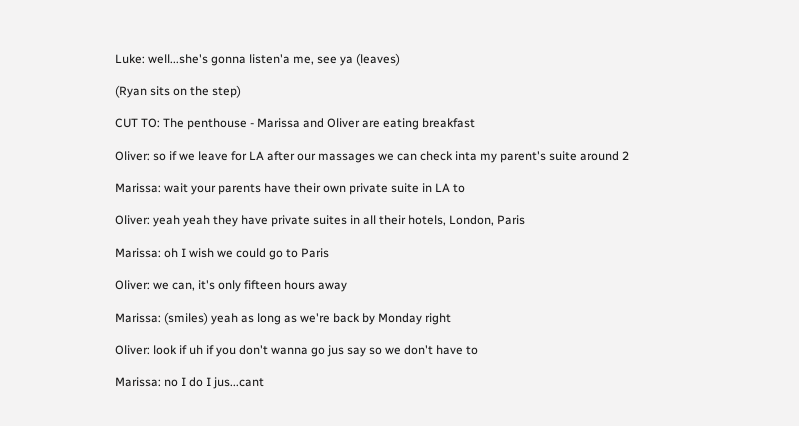Luke: well...she's gonna listen'a me, see ya (leaves)

(Ryan sits on the step)

CUT TO: The penthouse - Marissa and Oliver are eating breakfast

Oliver: so if we leave for LA after our massages we can check inta my parent's suite around 2

Marissa: wait your parents have their own private suite in LA to

Oliver: yeah yeah they have private suites in all their hotels, London, Paris

Marissa: oh I wish we could go to Paris

Oliver: we can, it's only fifteen hours away

Marissa: (smiles) yeah as long as we're back by Monday right

Oliver: look if uh if you don't wanna go jus say so we don't have to

Marissa: no I do I jus...cant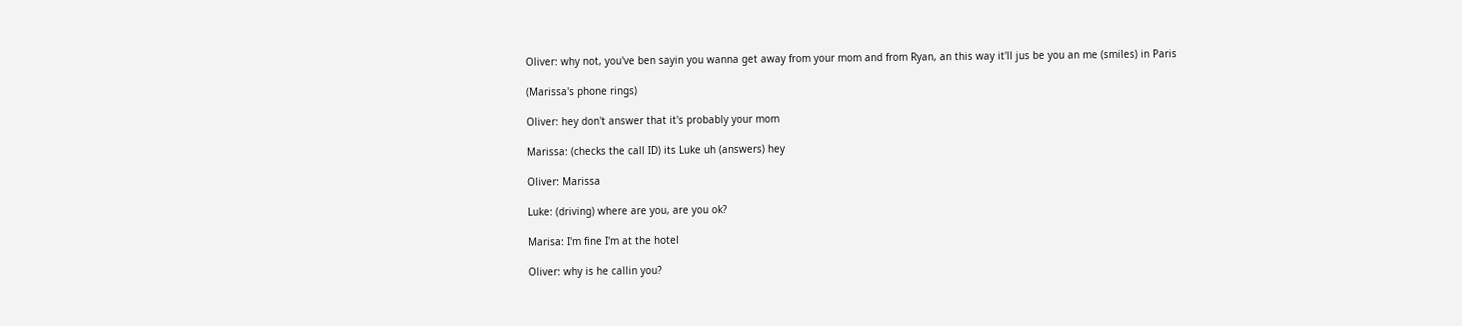Oliver: why not, you've ben sayin you wanna get away from your mom and from Ryan, an this way it'll jus be you an me (smiles) in Paris

(Marissa's phone rings)

Oliver: hey don't answer that it's probably your mom

Marissa: (checks the call ID) its Luke uh (answers) hey

Oliver: Marissa

Luke: (driving) where are you, are you ok?

Marisa: I'm fine I'm at the hotel

Oliver: why is he callin you?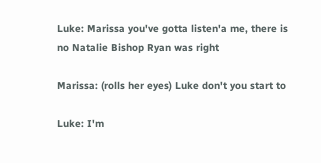Luke: Marissa you've gotta listen'a me, there is no Natalie Bishop Ryan was right

Marissa: (rolls her eyes) Luke don't you start to

Luke: I'm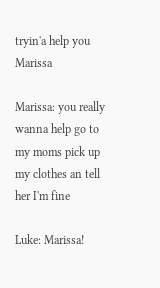tryin'a help you Marissa

Marissa: you really wanna help go to my moms pick up my clothes an tell her I'm fine

Luke: Marissa!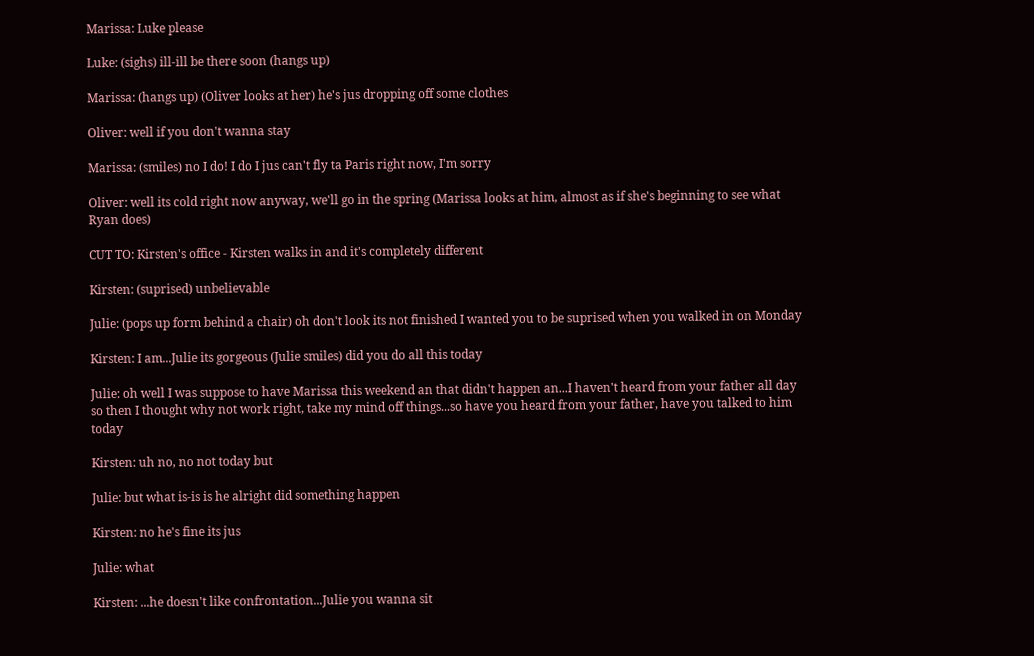Marissa: Luke please

Luke: (sighs) ill-ill be there soon (hangs up)

Marissa: (hangs up) (Oliver looks at her) he's jus dropping off some clothes

Oliver: well if you don't wanna stay

Marissa: (smiles) no I do! I do I jus can't fly ta Paris right now, I'm sorry

Oliver: well its cold right now anyway, we'll go in the spring (Marissa looks at him, almost as if she's beginning to see what Ryan does)

CUT TO: Kirsten's office - Kirsten walks in and it's completely different

Kirsten: (suprised) unbelievable

Julie: (pops up form behind a chair) oh don't look its not finished I wanted you to be suprised when you walked in on Monday

Kirsten: I am...Julie its gorgeous (Julie smiles) did you do all this today

Julie: oh well I was suppose to have Marissa this weekend an that didn't happen an...I haven't heard from your father all day so then I thought why not work right, take my mind off things...so have you heard from your father, have you talked to him today

Kirsten: uh no, no not today but

Julie: but what is-is is he alright did something happen

Kirsten: no he's fine its jus

Julie: what

Kirsten: ...he doesn't like confrontation...Julie you wanna sit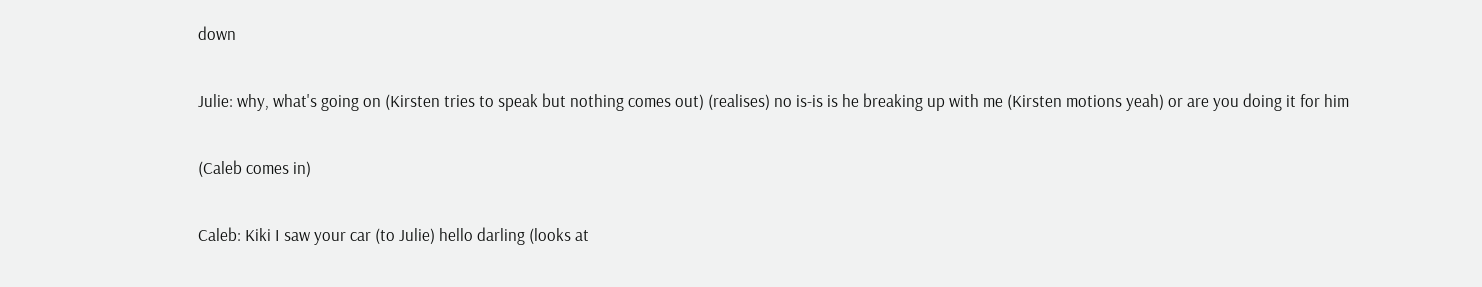down

Julie: why, what's going on (Kirsten tries to speak but nothing comes out) (realises) no is-is is he breaking up with me (Kirsten motions yeah) or are you doing it for him

(Caleb comes in)

Caleb: Kiki I saw your car (to Julie) hello darling (looks at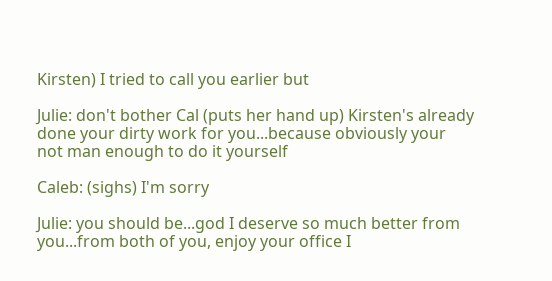Kirsten) I tried to call you earlier but

Julie: don't bother Cal (puts her hand up) Kirsten's already done your dirty work for you...because obviously your not man enough to do it yourself

Caleb: (sighs) I'm sorry

Julie: you should be...god I deserve so much better from you...from both of you, enjoy your office I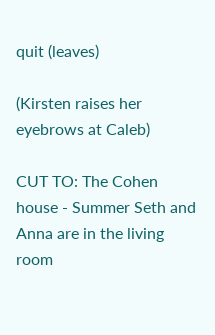quit (leaves)

(Kirsten raises her eyebrows at Caleb)

CUT TO: The Cohen house - Summer Seth and Anna are in the living room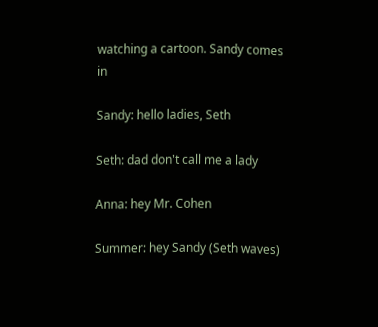watching a cartoon. Sandy comes in

Sandy: hello ladies, Seth

Seth: dad don't call me a lady

Anna: hey Mr. Cohen

Summer: hey Sandy (Seth waves)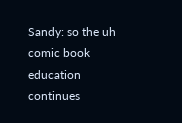Sandy: so the uh comic book education continues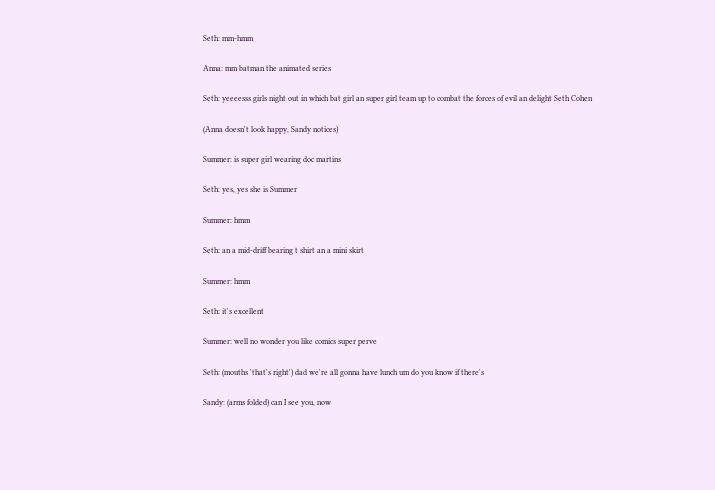Seth: mm-hmm

Anna: mm batman the animated series

Seth: yeeeesss girls night out in which bat girl an super girl team up to combat the forces of evil an delight Seth Cohen

(Anna doesn't look happy, Sandy notices)

Summer: is super girl wearing doc martins

Seth: yes, yes she is Summer

Summer: hmm

Seth: an a mid-driff bearing t shirt an a mini skirt

Summer: hmm

Seth: it's excellent

Summer: well no wonder you like comics super perve

Seth: (mouths 'that's right') dad we're all gonna have lunch um do you know if there's

Sandy: (arms folded) can I see you, now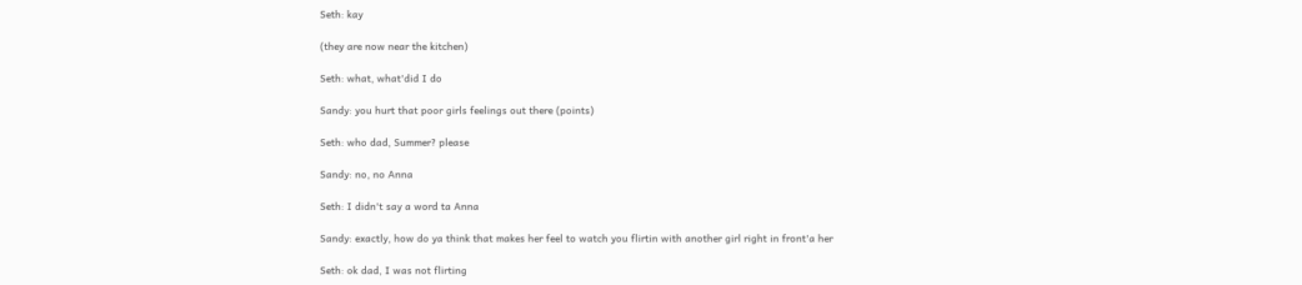Seth: kay

(they are now near the kitchen)

Seth: what, what'did I do

Sandy: you hurt that poor girls feelings out there (points)

Seth: who dad, Summer? please

Sandy: no, no Anna

Seth: I didn't say a word ta Anna

Sandy: exactly, how do ya think that makes her feel to watch you flirtin with another girl right in front'a her

Seth: ok dad, I was not flirting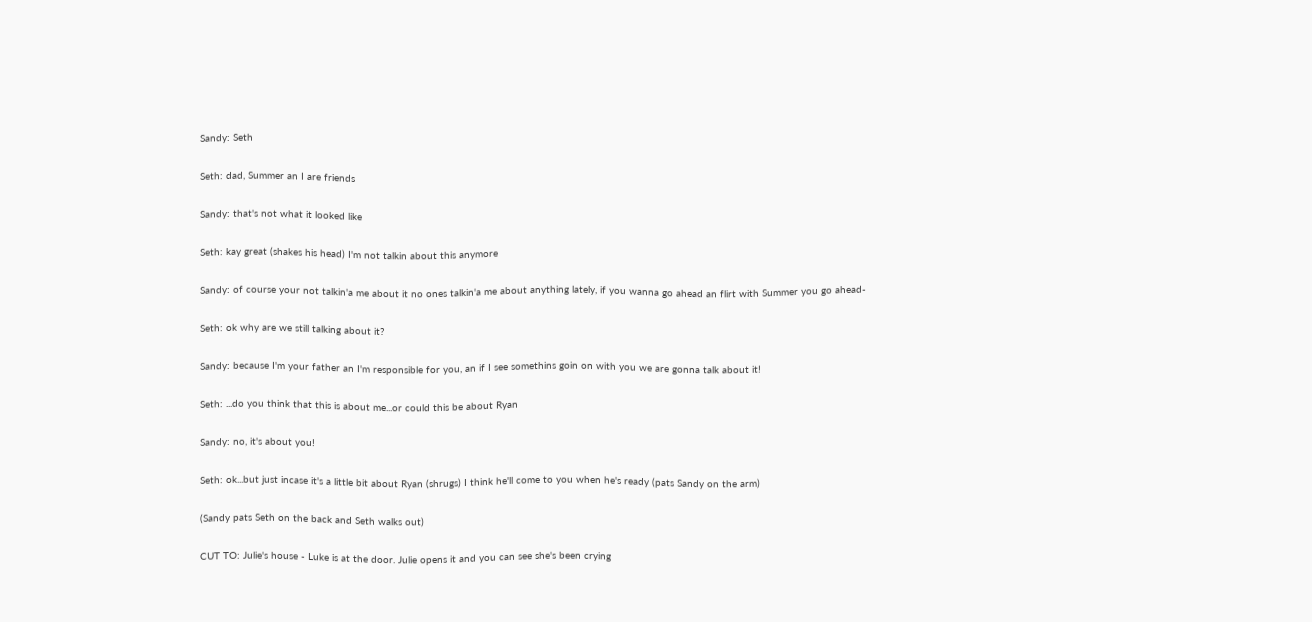Sandy: Seth

Seth: dad, Summer an I are friends

Sandy: that's not what it looked like

Seth: kay great (shakes his head) I'm not talkin about this anymore

Sandy: of course your not talkin'a me about it no ones talkin'a me about anything lately, if you wanna go ahead an flirt with Summer you go ahead-

Seth: ok why are we still talking about it?

Sandy: because I'm your father an I'm responsible for you, an if I see somethins goin on with you we are gonna talk about it!

Seth: ...do you think that this is about me...or could this be about Ryan

Sandy: no, it's about you!

Seth: ok...but just incase it's a little bit about Ryan (shrugs) I think he'll come to you when he's ready (pats Sandy on the arm)

(Sandy pats Seth on the back and Seth walks out)

CUT TO: Julie's house - Luke is at the door. Julie opens it and you can see she's been crying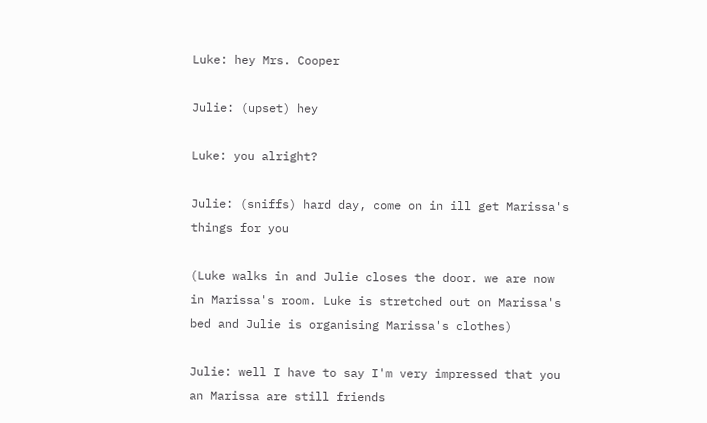Luke: hey Mrs. Cooper

Julie: (upset) hey

Luke: you alright?

Julie: (sniffs) hard day, come on in ill get Marissa's things for you

(Luke walks in and Julie closes the door. we are now in Marissa's room. Luke is stretched out on Marissa's bed and Julie is organising Marissa's clothes)

Julie: well I have to say I'm very impressed that you an Marissa are still friends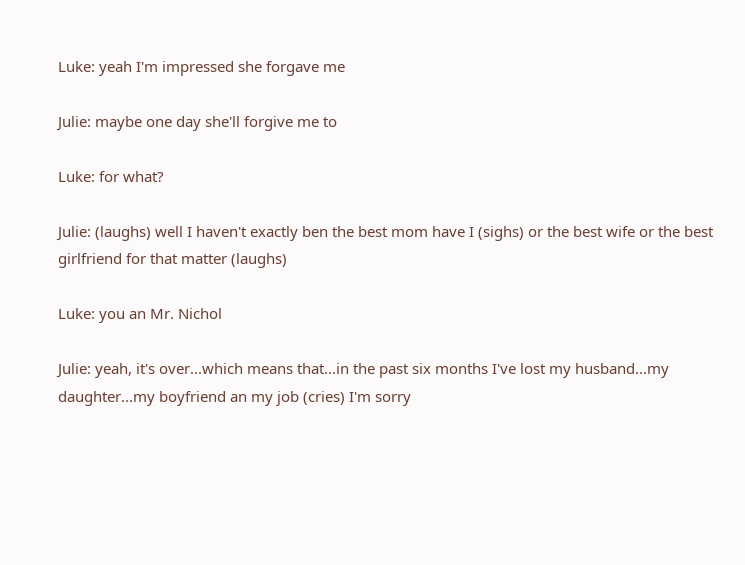Luke: yeah I'm impressed she forgave me

Julie: maybe one day she'll forgive me to

Luke: for what?

Julie: (laughs) well I haven't exactly ben the best mom have I (sighs) or the best wife or the best girlfriend for that matter (laughs)

Luke: you an Mr. Nichol

Julie: yeah, it's over...which means that...in the past six months I've lost my husband...my daughter...my boyfriend an my job (cries) I'm sorry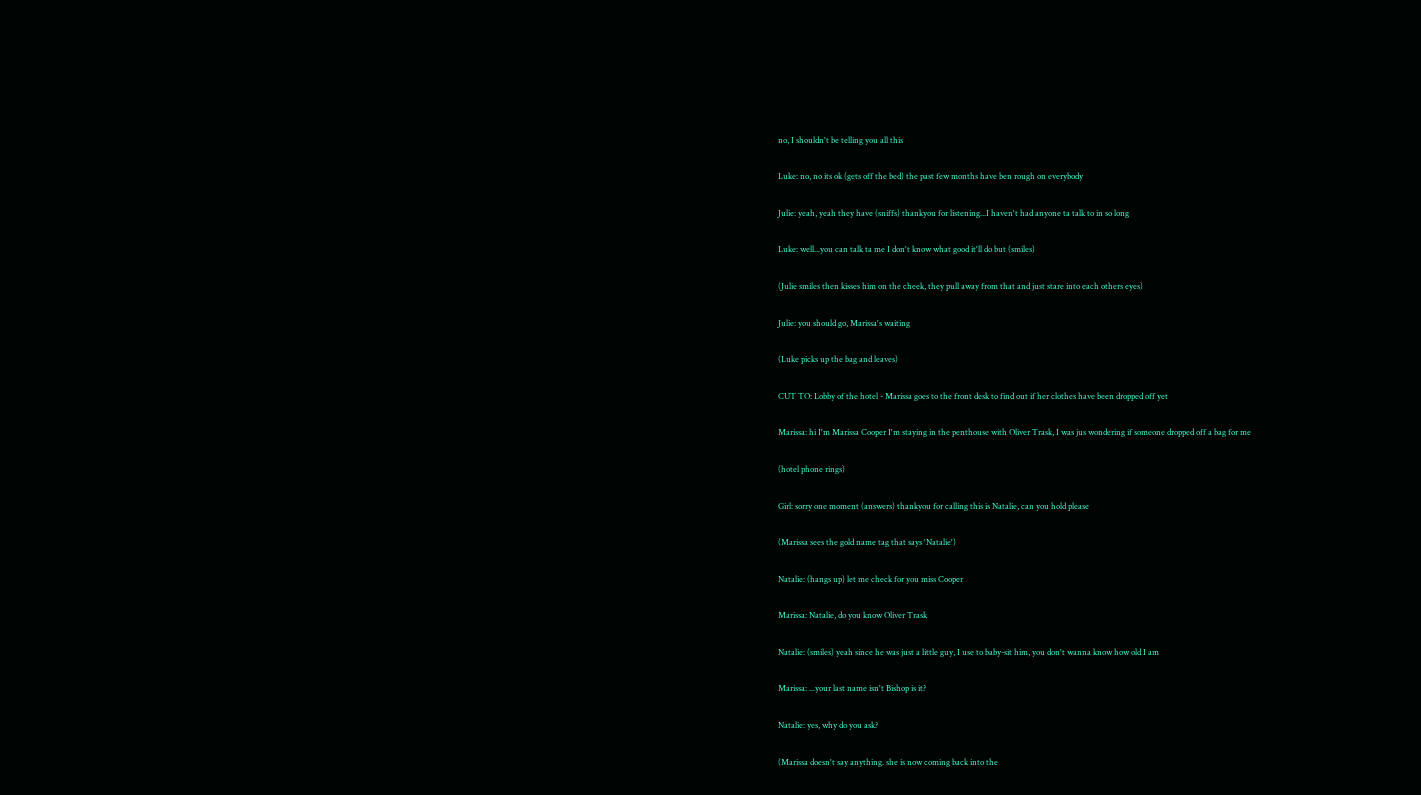no, I shouldn't be telling you all this

Luke: no, no its ok (gets off the bed) the past few months have ben rough on everybody

Julie: yeah, yeah they have (sniffs) thankyou for listening...I haven't had anyone ta talk to in so long

Luke: well...you can talk ta me I don't know what good it'll do but (smiles)

(Julie smiles then kisses him on the cheek, they pull away from that and just stare into each others eyes)

Julie: you should go, Marissa's waiting

(Luke picks up the bag and leaves)

CUT TO: Lobby of the hotel - Marissa goes to the front desk to find out if her clothes have been dropped off yet

Marissa: hi I'm Marissa Cooper I'm staying in the penthouse with Oliver Trask, I was jus wondering if someone dropped off a bag for me

(hotel phone rings)

Girl: sorry one moment (answers) thankyou for calling this is Natalie, can you hold please

(Marissa sees the gold name tag that says 'Natalie')

Natalie: (hangs up) let me check for you miss Cooper

Marissa: Natalie, do you know Oliver Trask

Natalie: (smiles) yeah since he was just a little guy, I use to baby-sit him, you don't wanna know how old I am

Marissa: ...your last name isn't Bishop is it?

Natalie: yes, why do you ask?

(Marissa doesn't say anything. she is now coming back into the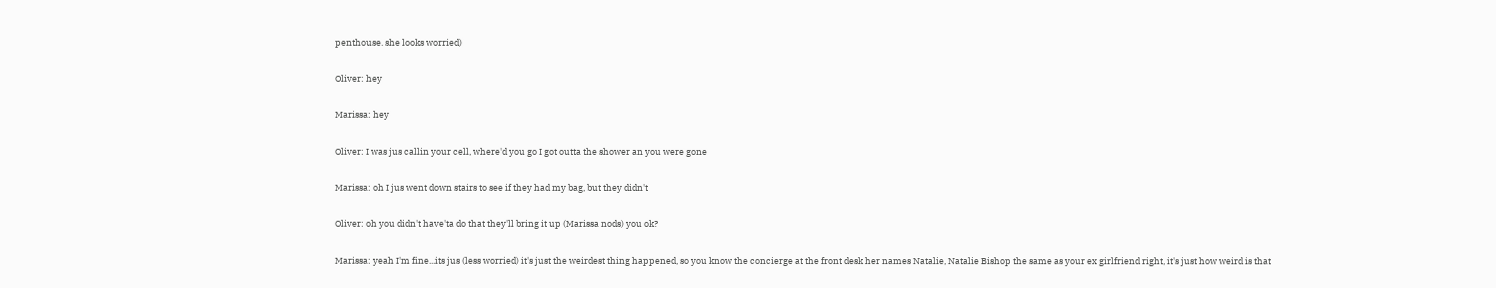penthouse. she looks worried)

Oliver: hey

Marissa: hey

Oliver: I was jus callin your cell, where'd you go I got outta the shower an you were gone

Marissa: oh I jus went down stairs to see if they had my bag, but they didn't

Oliver: oh you didn't have'ta do that they'll bring it up (Marissa nods) you ok?

Marissa: yeah I'm fine...its jus (less worried) it's just the weirdest thing happened, so you know the concierge at the front desk her names Natalie, Natalie Bishop the same as your ex girlfriend right, it's just how weird is that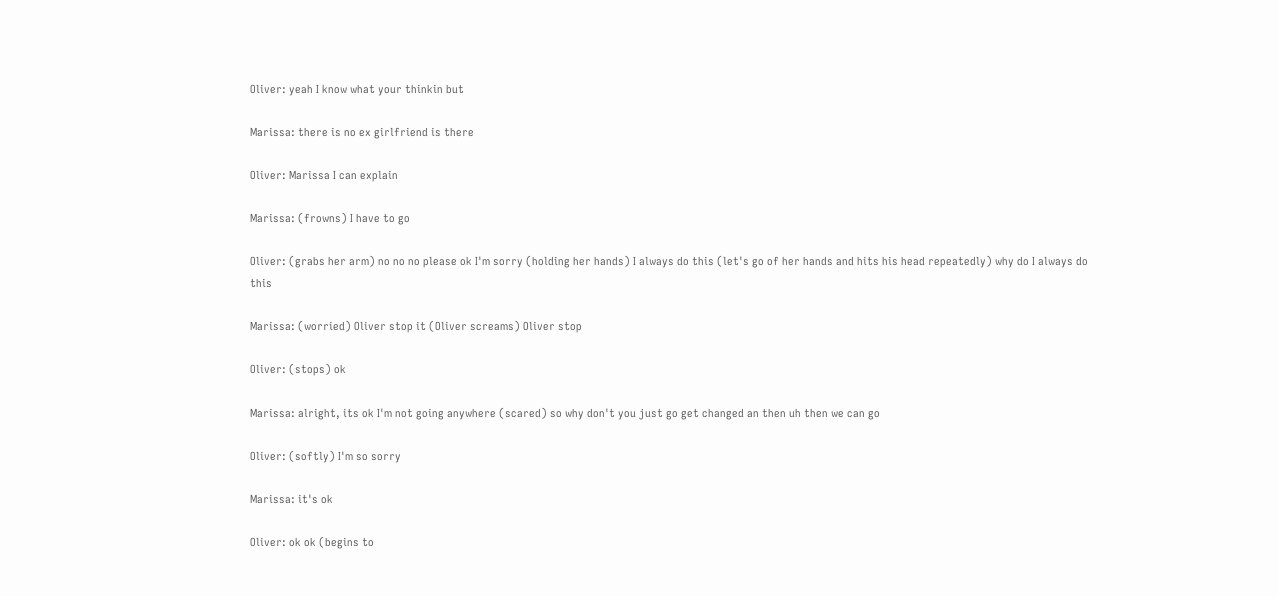Oliver: yeah I know what your thinkin but

Marissa: there is no ex girlfriend is there

Oliver: Marissa I can explain

Marissa: (frowns) I have to go

Oliver: (grabs her arm) no no no please ok I'm sorry (holding her hands) I always do this (let's go of her hands and hits his head repeatedly) why do I always do this

Marissa: (worried) Oliver stop it (Oliver screams) Oliver stop

Oliver: (stops) ok

Marissa: alright, its ok I'm not going anywhere (scared) so why don't you just go get changed an then uh then we can go

Oliver: (softly) I'm so sorry

Marissa: it's ok

Oliver: ok ok (begins to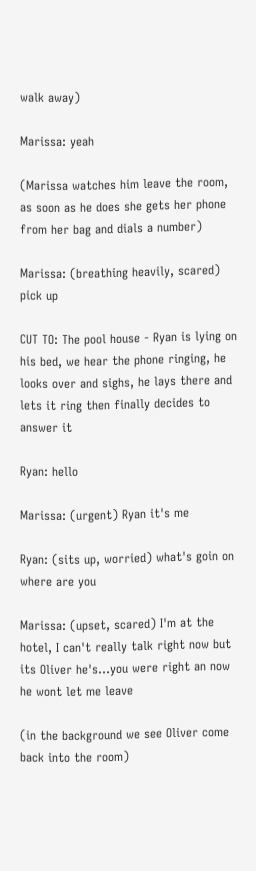walk away)

Marissa: yeah

(Marissa watches him leave the room, as soon as he does she gets her phone from her bag and dials a number)

Marissa: (breathing heavily, scared) pick up

CUT TO: The pool house - Ryan is lying on his bed, we hear the phone ringing, he looks over and sighs, he lays there and lets it ring then finally decides to answer it

Ryan: hello

Marissa: (urgent) Ryan it's me

Ryan: (sits up, worried) what's goin on where are you

Marissa: (upset, scared) I'm at the hotel, I can't really talk right now but its Oliver he's...you were right an now he wont let me leave

(in the background we see Oliver come back into the room)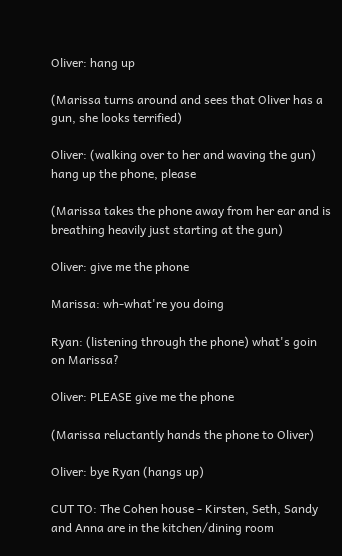Oliver: hang up

(Marissa turns around and sees that Oliver has a gun, she looks terrified)

Oliver: (walking over to her and waving the gun) hang up the phone, please

(Marissa takes the phone away from her ear and is breathing heavily just starting at the gun)

Oliver: give me the phone

Marissa: wh-what're you doing

Ryan: (listening through the phone) what's goin on Marissa?

Oliver: PLEASE give me the phone

(Marissa reluctantly hands the phone to Oliver)

Oliver: bye Ryan (hangs up)

CUT TO: The Cohen house - Kirsten, Seth, Sandy and Anna are in the kitchen/dining room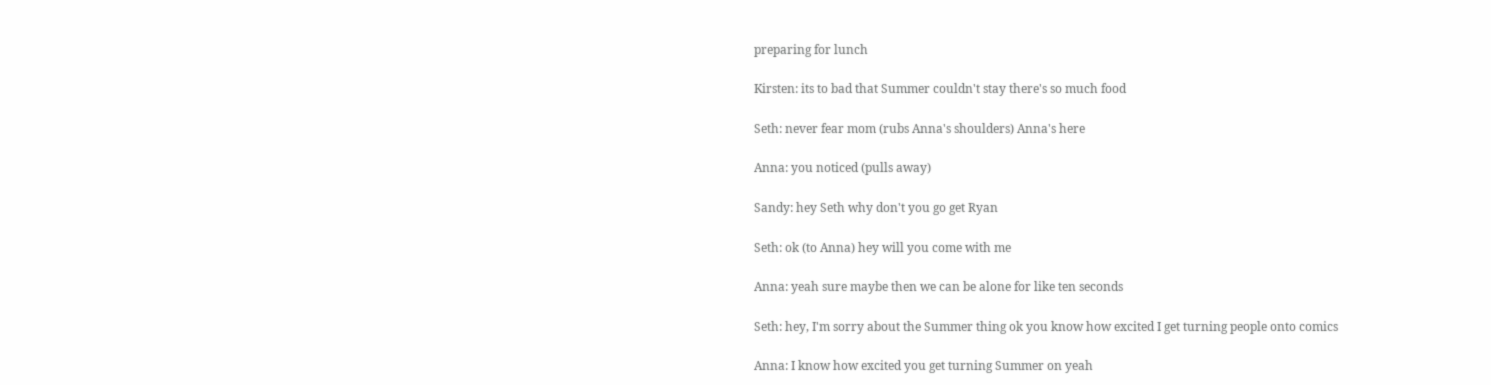preparing for lunch

Kirsten: its to bad that Summer couldn't stay there's so much food

Seth: never fear mom (rubs Anna's shoulders) Anna's here

Anna: you noticed (pulls away)

Sandy: hey Seth why don't you go get Ryan

Seth: ok (to Anna) hey will you come with me

Anna: yeah sure maybe then we can be alone for like ten seconds

Seth: hey, I'm sorry about the Summer thing ok you know how excited I get turning people onto comics

Anna: I know how excited you get turning Summer on yeah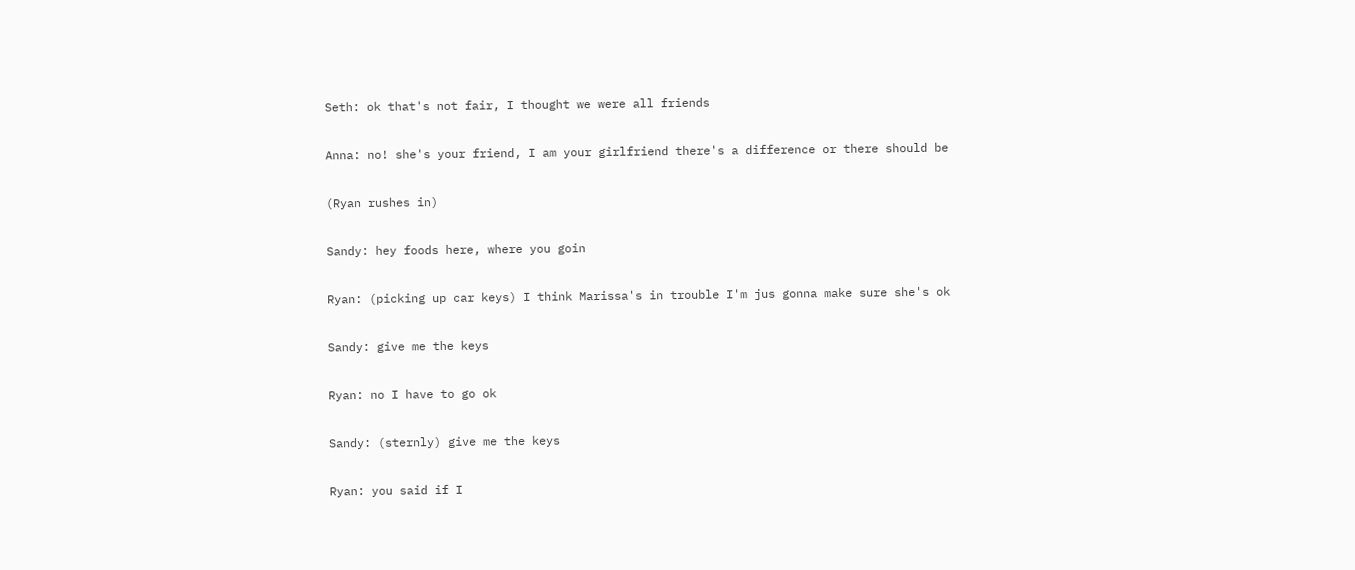Seth: ok that's not fair, I thought we were all friends

Anna: no! she's your friend, I am your girlfriend there's a difference or there should be

(Ryan rushes in)

Sandy: hey foods here, where you goin

Ryan: (picking up car keys) I think Marissa's in trouble I'm jus gonna make sure she's ok

Sandy: give me the keys

Ryan: no I have to go ok

Sandy: (sternly) give me the keys

Ryan: you said if I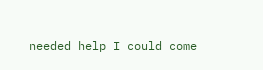needed help I could come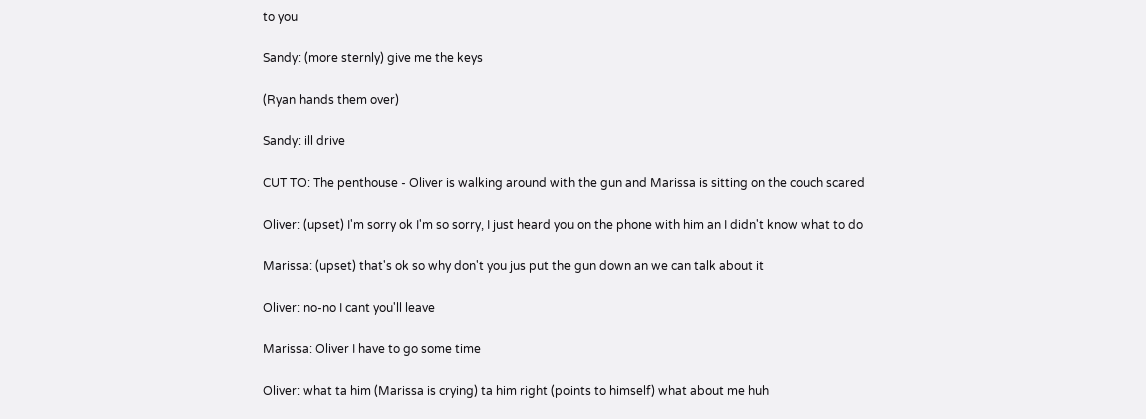to you

Sandy: (more sternly) give me the keys

(Ryan hands them over)

Sandy: ill drive

CUT TO: The penthouse - Oliver is walking around with the gun and Marissa is sitting on the couch scared

Oliver: (upset) I'm sorry ok I'm so sorry, I just heard you on the phone with him an I didn't know what to do

Marissa: (upset) that's ok so why don't you jus put the gun down an we can talk about it

Oliver: no-no I cant you'll leave

Marissa: Oliver I have to go some time

Oliver: what ta him (Marissa is crying) ta him right (points to himself) what about me huh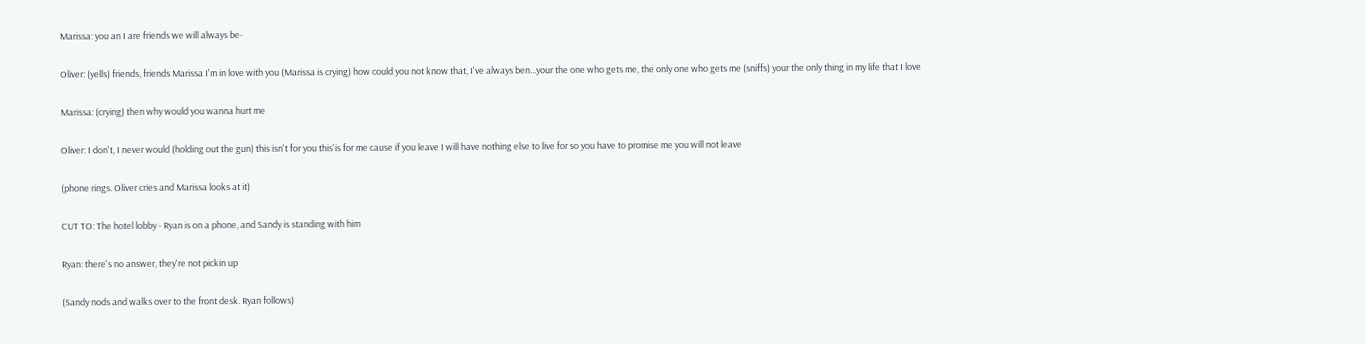Marissa: you an I are friends we will always be-

Oliver: (yells) friends, friends Marissa I'm in love with you (Marissa is crying) how could you not know that, I've always ben...your the one who gets me, the only one who gets me (sniffs) your the only thing in my life that I love

Marissa: (crying) then why would you wanna hurt me

Oliver: I don't, I never would (holding out the gun) this isn't for you this'is for me cause if you leave I will have nothing else to live for so you have to promise me you will not leave

(phone rings. Oliver cries and Marissa looks at it)

CUT TO: The hotel lobby - Ryan is on a phone, and Sandy is standing with him

Ryan: there's no answer, they're not pickin up

(Sandy nods and walks over to the front desk. Ryan follows)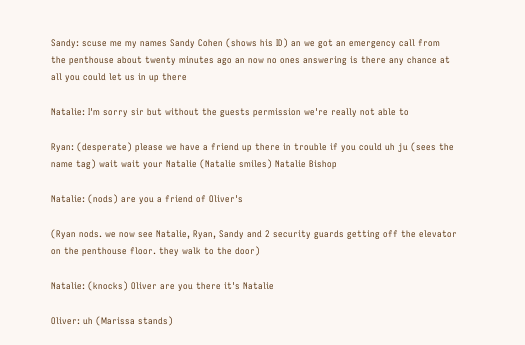Sandy: scuse me my names Sandy Cohen (shows his ID) an we got an emergency call from the penthouse about twenty minutes ago an now no ones answering is there any chance at all you could let us in up there

Natalie: I'm sorry sir but without the guests permission we're really not able to

Ryan: (desperate) please we have a friend up there in trouble if you could uh ju (sees the name tag) wait wait your Natalie (Natalie smiles) Natalie Bishop

Natalie: (nods) are you a friend of Oliver's

(Ryan nods. we now see Natalie, Ryan, Sandy and 2 security guards getting off the elevator on the penthouse floor. they walk to the door)

Natalie: (knocks) Oliver are you there it's Natalie

Oliver: uh (Marissa stands)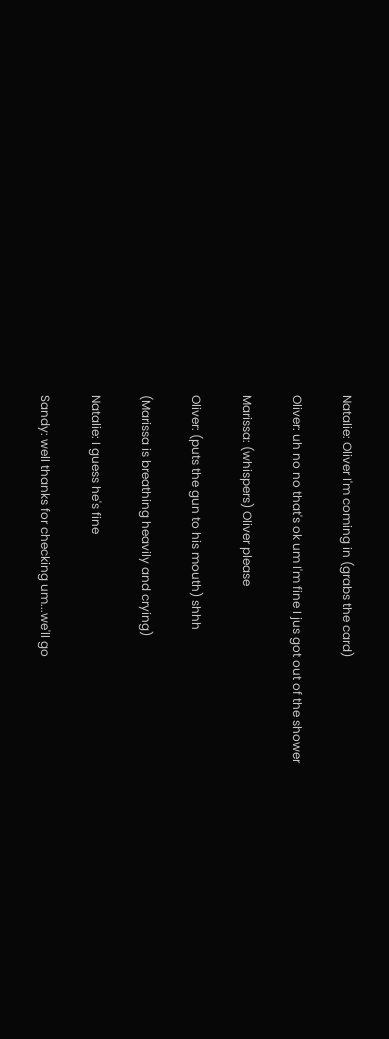Natalie: Oliver I'm coming in (grabs the card)

Oliver: uh no no that's ok um I'm fine I jus got out of the shower

Marissa: (whispers) Oliver please

Oliver: (puts the gun to his mouth) shhh

(Marissa is breathing heavily and crying)

Natalie: I guess he's fine

Sandy: well thanks for checking um...we'll go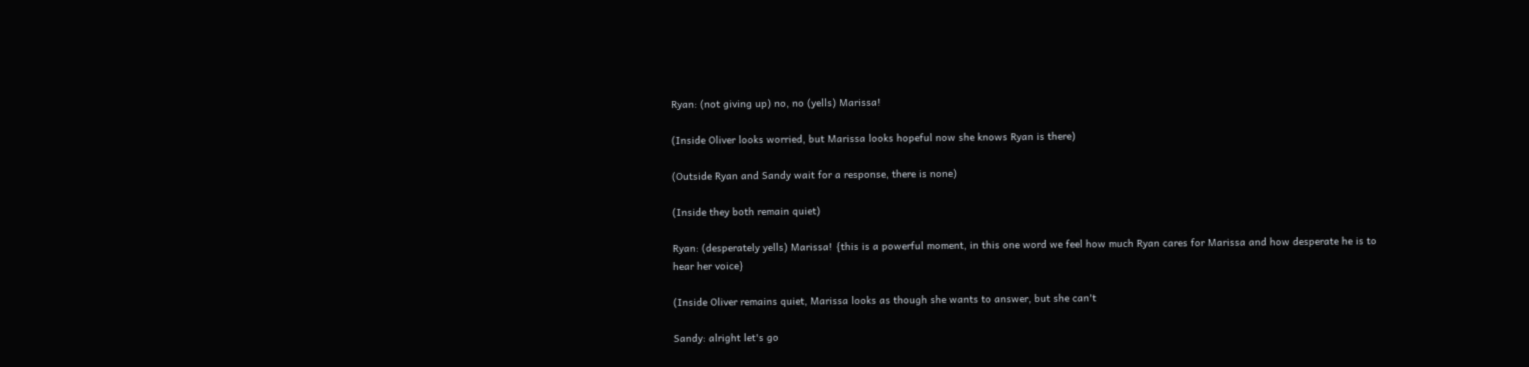Ryan: (not giving up) no, no (yells) Marissa!

(Inside Oliver looks worried, but Marissa looks hopeful now she knows Ryan is there)

(Outside Ryan and Sandy wait for a response, there is none)

(Inside they both remain quiet)

Ryan: (desperately yells) Marissa! {this is a powerful moment, in this one word we feel how much Ryan cares for Marissa and how desperate he is to hear her voice}

(Inside Oliver remains quiet, Marissa looks as though she wants to answer, but she can't

Sandy: alright let's go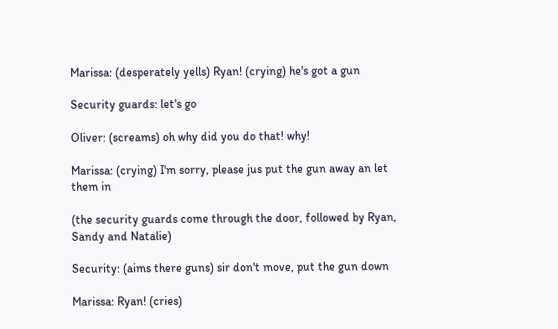Marissa: (desperately yells) Ryan! (crying) he's got a gun

Security guards: let's go

Oliver: (screams) oh why did you do that! why!

Marissa: (crying) I'm sorry, please jus put the gun away an let them in

(the security guards come through the door, followed by Ryan, Sandy and Natalie)

Security: (aims there guns) sir don't move, put the gun down

Marissa: Ryan! (cries)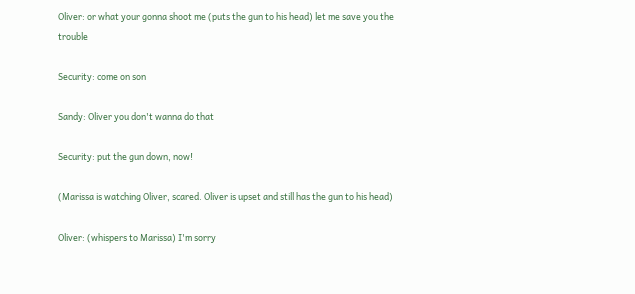Oliver: or what your gonna shoot me (puts the gun to his head) let me save you the trouble

Security: come on son

Sandy: Oliver you don't wanna do that

Security: put the gun down, now!

(Marissa is watching Oliver, scared. Oliver is upset and still has the gun to his head)

Oliver: (whispers to Marissa) I'm sorry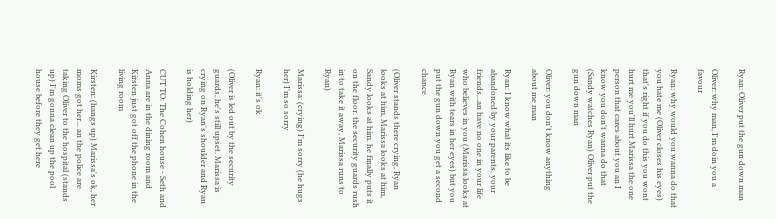Ryan: Oliver put the gun down man

Oliver: why man, I'm doin you a favour

Ryan: why would you wanna do that you hate me (Oliver closes his eyes) that's right if you do this you wont hurt me you'll hurt Marissa the one person that cares about you an I know you don't wanna do that (Sandy watches Ryan) Oliver put the gun down man

Oliver: you don't know anything about me man

Ryan: I know what its like to be abandoned by your parents, your friends...an have no one in your life who believes in you (Marissa looks at Ryan with tears in her eyes) but you put the gun down you get a second chance

(Oliver stands there crying, Ryan looks at him, Marissa looks at him, Sandy looks at him. he finally puts it on the floor. the security guards rush in to take it away, Marissa runs to Ryan)

Marissa: (crying) I'm sorry (he hugs her) I'm so sorry

Ryan: it's ok

(Oliver is led out by the security guards, he's still upset. Marissa is crying on Ryan's shoulder and Ryan is holding her)

CUT TO: The Cohen house - Seth and Anna are in the dining room and Kirsten just got off the phone in the living room

Kirsten: (hangs up) Marissa's ok, her moms got her... an the police are taking Oliver to the hospital (stands up) I'm gonna clean up the pool house before they get here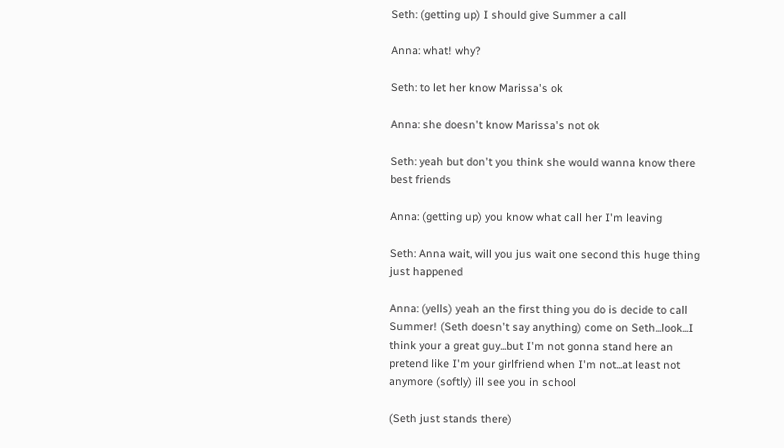Seth: (getting up) I should give Summer a call

Anna: what! why?

Seth: to let her know Marissa's ok

Anna: she doesn't know Marissa's not ok

Seth: yeah but don't you think she would wanna know there best friends

Anna: (getting up) you know what call her I'm leaving

Seth: Anna wait, will you jus wait one second this huge thing just happened

Anna: (yells) yeah an the first thing you do is decide to call Summer! (Seth doesn't say anything) come on Seth...look...I think your a great guy...but I'm not gonna stand here an pretend like I'm your girlfriend when I'm not...at least not anymore (softly) ill see you in school

(Seth just stands there)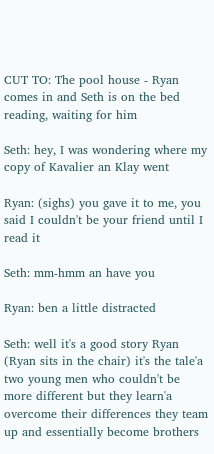CUT TO: The pool house - Ryan comes in and Seth is on the bed reading, waiting for him

Seth: hey, I was wondering where my copy of Kavalier an Klay went

Ryan: (sighs) you gave it to me, you said I couldn't be your friend until I read it

Seth: mm-hmm an have you

Ryan: ben a little distracted

Seth: well it's a good story Ryan (Ryan sits in the chair) it's the tale'a two young men who couldn't be more different but they learn'a overcome their differences they team up and essentially become brothers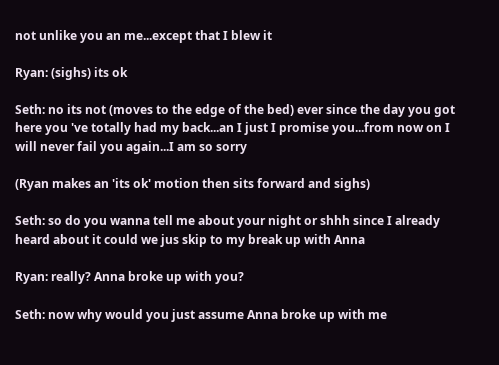not unlike you an me...except that I blew it

Ryan: (sighs) its ok

Seth: no its not (moves to the edge of the bed) ever since the day you got here you 've totally had my back...an I just I promise you...from now on I will never fail you again...I am so sorry

(Ryan makes an 'its ok' motion then sits forward and sighs)

Seth: so do you wanna tell me about your night or shhh since I already heard about it could we jus skip to my break up with Anna

Ryan: really? Anna broke up with you?

Seth: now why would you just assume Anna broke up with me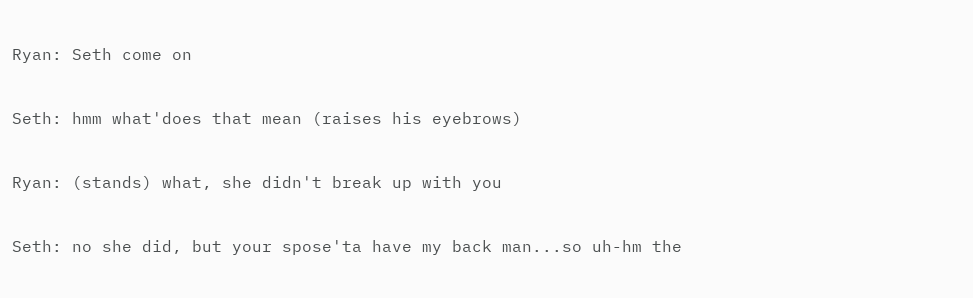Ryan: Seth come on

Seth: hmm what'does that mean (raises his eyebrows)

Ryan: (stands) what, she didn't break up with you

Seth: no she did, but your spose'ta have my back man...so uh-hm the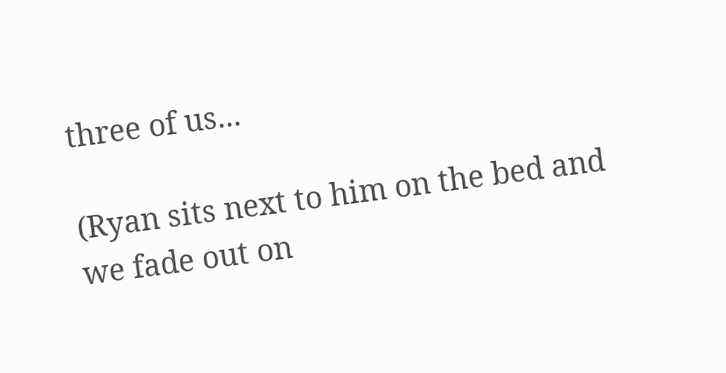three of us...

(Ryan sits next to him on the bed and we fade out on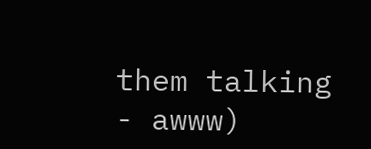them talking - awww)